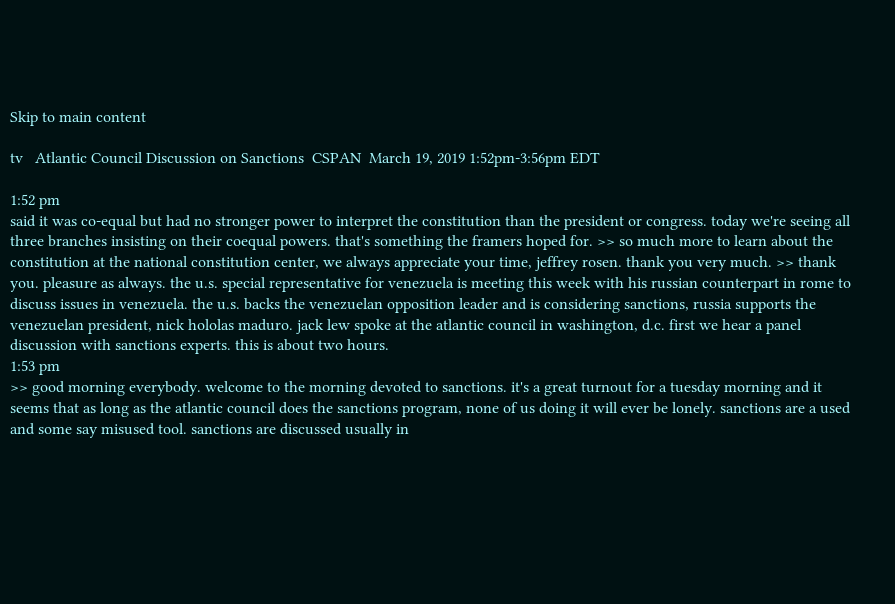Skip to main content

tv   Atlantic Council Discussion on Sanctions  CSPAN  March 19, 2019 1:52pm-3:56pm EDT

1:52 pm
said it was co-equal but had no stronger power to interpret the constitution than the president or congress. today we're seeing all three branches insisting on their coequal powers. that's something the framers hoped for. >> so much more to learn about the constitution at the national constitution center, we always appreciate your time, jeffrey rosen. thank you very much. >> thank you. pleasure as always. the u.s. special representative for venezuela is meeting this week with his russian counterpart in rome to discuss issues in venezuela. the u.s. backs the venezuelan opposition leader and is considering sanctions, russia supports the venezuelan president, nick hololas maduro. jack lew spoke at the atlantic council in washington, d.c. first we hear a panel discussion with sanctions experts. this is about two hours.
1:53 pm
>> good morning everybody. welcome to the morning devoted to sanctions. it's a great turnout for a tuesday morning and it seems that as long as the atlantic council does the sanctions program, none of us doing it will ever be lonely. sanctions are a used and some say misused tool. sanctions are discussed usually in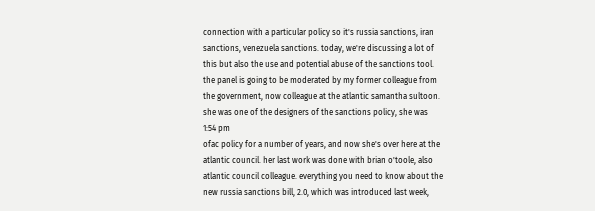connection with a particular policy so it's russia sanctions, iran sanctions, venezuela sanctions. today, we're discussing a lot of this but also the use and potential abuse of the sanctions tool. the panel is going to be moderated by my former colleague from the government, now colleague at the atlantic samantha sultoon. she was one of the designers of the sanctions policy, she was
1:54 pm
ofac policy for a number of years, and now she's over here at the atlantic council. her last work was done with brian o'toole, also atlantic council colleague. everything you need to know about the new russia sanctions bill, 2.0, which was introduced last week,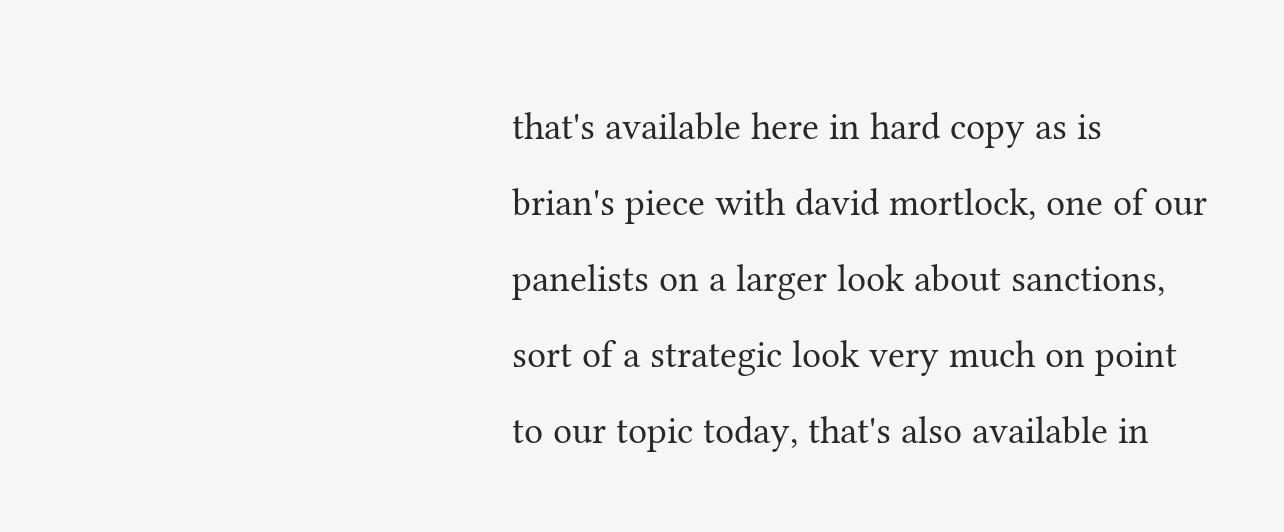that's available here in hard copy as is brian's piece with david mortlock, one of our panelists on a larger look about sanctions, sort of a strategic look very much on point to our topic today, that's also available in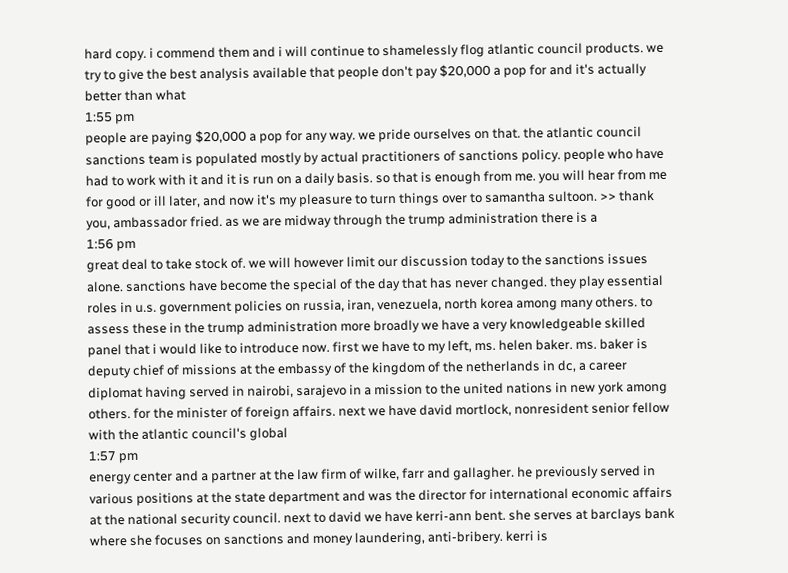hard copy. i commend them and i will continue to shamelessly flog atlantic council products. we try to give the best analysis available that people don't pay $20,000 a pop for and it's actually better than what
1:55 pm
people are paying $20,000 a pop for any way. we pride ourselves on that. the atlantic council sanctions team is populated mostly by actual practitioners of sanctions policy. people who have had to work with it and it is run on a daily basis. so that is enough from me. you will hear from me for good or ill later, and now it's my pleasure to turn things over to samantha sultoon. >> thank you, ambassador fried. as we are midway through the trump administration there is a
1:56 pm
great deal to take stock of. we will however limit our discussion today to the sanctions issues alone. sanctions have become the special of the day that has never changed. they play essential roles in u.s. government policies on russia, iran, venezuela, north korea among many others. to assess these in the trump administration more broadly we have a very knowledgeable skilled panel that i would like to introduce now. first we have to my left, ms. helen baker. ms. baker is deputy chief of missions at the embassy of the kingdom of the netherlands in dc, a career diplomat having served in nairobi, sarajevo in a mission to the united nations in new york among others. for the minister of foreign affairs. next we have david mortlock, nonresident senior fellow with the atlantic council's global
1:57 pm
energy center and a partner at the law firm of wilke, farr and gallagher. he previously served in various positions at the state department and was the director for international economic affairs at the national security council. next to david we have kerri-ann bent. she serves at barclays bank where she focuses on sanctions and money laundering, anti-bribery. kerri is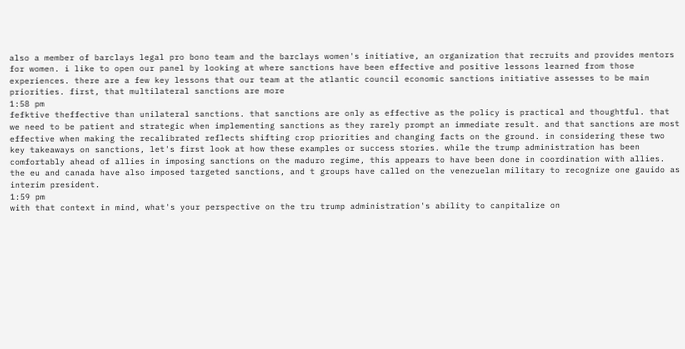also a member of barclays legal pro bono team and the barclays women's initiative, an organization that recruits and provides mentors for women. i like to open our panel by looking at where sanctions have been effective and positive lessons learned from those experiences. there are a few key lessons that our team at the atlantic council economic sanctions initiative assesses to be main priorities. first, that multilateral sanctions are more
1:58 pm
fefktive theffective than unilateral sanctions. that sanctions are only as effective as the policy is practical and thoughtful. that we need to be patient and strategic when implementing sanctions as they rarely prompt an immediate result. and that sanctions are most effective when making the recalibrated reflects shifting crop priorities and changing facts on the ground. in considering these two key takeaways on sanctions, let's first look at how these examples or success stories. while the trump administration has been comfortably ahead of allies in imposing sanctions on the maduro regime, this appears to have been done in coordination with allies. the eu and canada have also imposed targeted sanctions, and t groups have called on the venezuelan military to recognize one gauido as interim president.
1:59 pm
with that context in mind, what's your perspective on the tru trump administration's ability to canpitalize on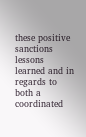these positive sanctions lessons learned and in regards to both a coordinated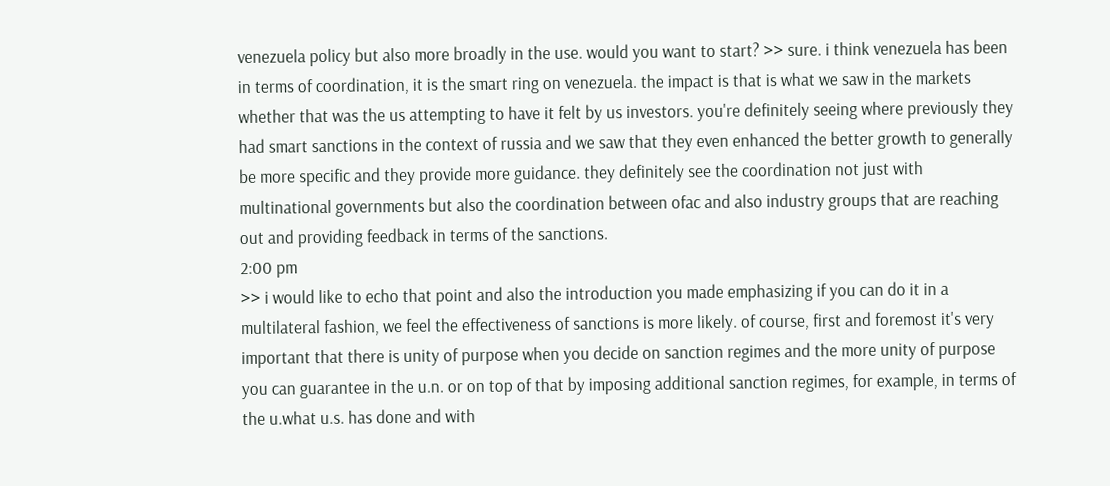venezuela policy but also more broadly in the use. would you want to start? >> sure. i think venezuela has been in terms of coordination, it is the smart ring on venezuela. the impact is that is what we saw in the markets whether that was the us attempting to have it felt by us investors. you're definitely seeing where previously they had smart sanctions in the context of russia and we saw that they even enhanced the better growth to generally be more specific and they provide more guidance. they definitely see the coordination not just with multinational governments but also the coordination between ofac and also industry groups that are reaching out and providing feedback in terms of the sanctions.
2:00 pm
>> i would like to echo that point and also the introduction you made emphasizing if you can do it in a multilateral fashion, we feel the effectiveness of sanctions is more likely. of course, first and foremost it's very important that there is unity of purpose when you decide on sanction regimes and the more unity of purpose you can guarantee in the u.n. or on top of that by imposing additional sanction regimes, for example, in terms of the u.what u.s. has done and with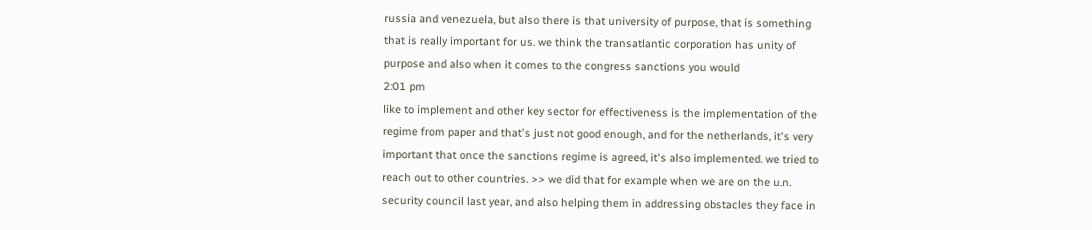russia and venezuela, but also there is that university of purpose, that is something that is really important for us. we think the transatlantic corporation has unity of purpose and also when it comes to the congress sanctions you would
2:01 pm
like to implement and other key sector for effectiveness is the implementation of the regime from paper and that's just not good enough, and for the netherlands, it's very important that once the sanctions regime is agreed, it's also implemented. we tried to reach out to other countries. >> we did that for example when we are on the u.n. security council last year, and also helping them in addressing obstacles they face in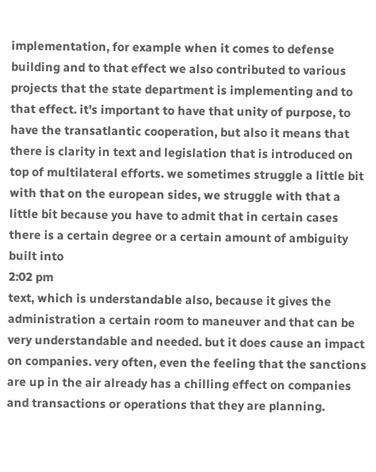implementation, for example when it comes to defense building and to that effect we also contributed to various projects that the state department is implementing and to that effect. it's important to have that unity of purpose, to have the transatlantic cooperation, but also it means that there is clarity in text and legislation that is introduced on top of multilateral efforts. we sometimes struggle a little bit with that on the european sides, we struggle with that a little bit because you have to admit that in certain cases there is a certain degree or a certain amount of ambiguity built into
2:02 pm
text, which is understandable also, because it gives the administration a certain room to maneuver and that can be very understandable and needed. but it does cause an impact on companies. very often, even the feeling that the sanctions are up in the air already has a chilling effect on companies and transactions or operations that they are planning.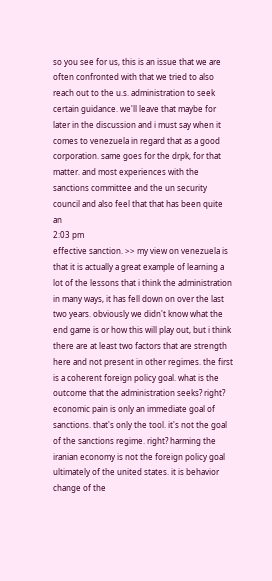so you see for us, this is an issue that we are often confronted with that we tried to also reach out to the u.s. administration to seek certain guidance. we'll leave that maybe for later in the discussion and i must say when it comes to venezuela in regard that as a good corporation. same goes for the drpk, for that matter. and most experiences with the sanctions committee and the un security council and also feel that that has been quite an
2:03 pm
effective sanction. >> my view on venezuela is that it is actually a great example of learning a lot of the lessons that i think the administration in many ways, it has fell down on over the last two years. obviously we didn't know what the end game is or how this will play out, but i think there are at least two factors that are strength here and not present in other regimes. the first is a coherent foreign policy goal. what is the outcome that the administration seeks? right? economic pain is only an immediate goal of sanctions. that's only the tool. it's not the goal of the sanctions regime. right? harming the iranian economy is not the foreign policy goal ultimately of the united states. it is behavior change of the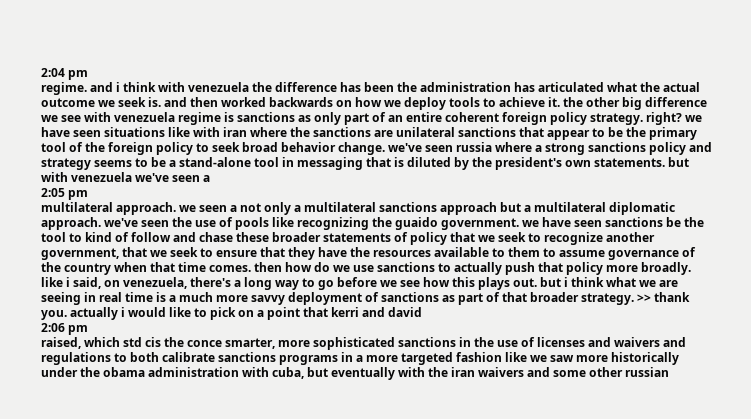2:04 pm
regime. and i think with venezuela the difference has been the administration has articulated what the actual outcome we seek is. and then worked backwards on how we deploy tools to achieve it. the other big difference we see with venezuela regime is sanctions as only part of an entire coherent foreign policy strategy. right? we have seen situations like with iran where the sanctions are unilateral sanctions that appear to be the primary tool of the foreign policy to seek broad behavior change. we've seen russia where a strong sanctions policy and strategy seems to be a stand-alone tool in messaging that is diluted by the president's own statements. but with venezuela we've seen a
2:05 pm
multilateral approach. we seen a not only a multilateral sanctions approach but a multilateral diplomatic approach. we've seen the use of pools like recognizing the guaido government. we have seen sanctions be the tool to kind of follow and chase these broader statements of policy that we seek to recognize another government, that we seek to ensure that they have the resources available to them to assume governance of the country when that time comes. then how do we use sanctions to actually push that policy more broadly. like i said, on venezuela, there's a long way to go before we see how this plays out. but i think what we are seeing in real time is a much more savvy deployment of sanctions as part of that broader strategy. >> thank you. actually i would like to pick on a point that kerri and david
2:06 pm
raised, which std cis the conce smarter, more sophisticated sanctions in the use of licenses and waivers and regulations to both calibrate sanctions programs in a more targeted fashion like we saw more historically under the obama administration with cuba, but eventually with the iran waivers and some other russian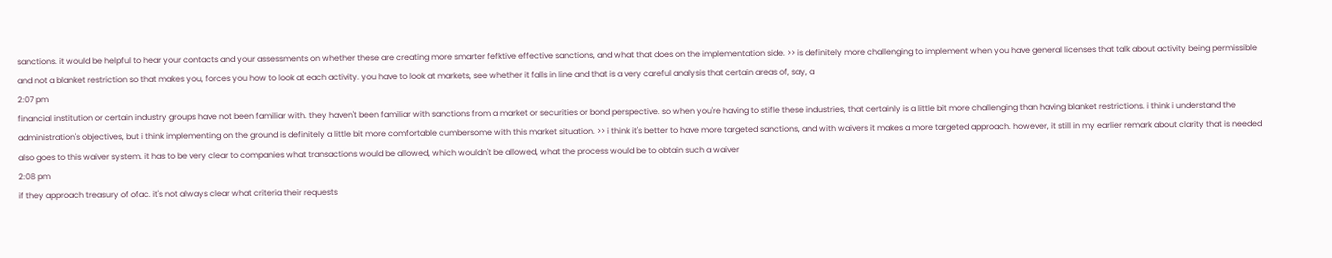sanctions. it would be helpful to hear your contacts and your assessments on whether these are creating more smarter fefktive effective sanctions, and what that does on the implementation side. >> is definitely more challenging to implement when you have general licenses that talk about activity being permissible and not a blanket restriction so that makes you, forces you how to look at each activity. you have to look at markets, see whether it falls in line and that is a very careful analysis that certain areas of, say, a
2:07 pm
financial institution or certain industry groups have not been familiar with. they haven't been familiar with sanctions from a market or securities or bond perspective. so when you're having to stifle these industries, that certainly is a little bit more challenging than having blanket restrictions. i think i understand the administration's objectives, but i think implementing on the ground is definitely a little bit more comfortable cumbersome with this market situation. >> i think it's better to have more targeted sanctions, and with waivers it makes a more targeted approach. however, it still in my earlier remark about clarity that is needed also goes to this waiver system. it has to be very clear to companies what transactions would be allowed, which wouldn't be allowed, what the process would be to obtain such a waiver
2:08 pm
if they approach treasury of ofac. it's not always clear what criteria their requests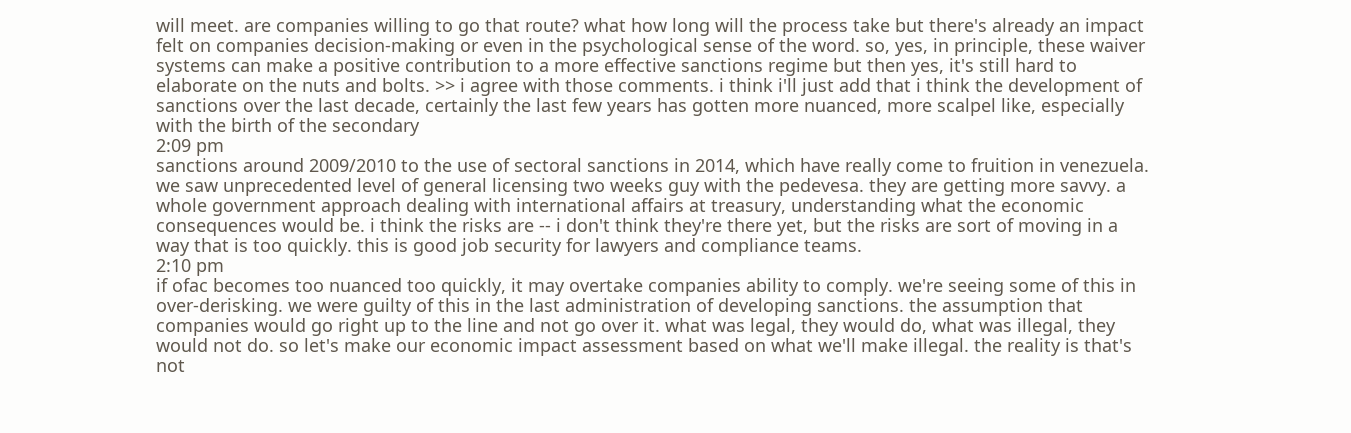will meet. are companies willing to go that route? what how long will the process take but there's already an impact felt on companies decision-making or even in the psychological sense of the word. so, yes, in principle, these waiver systems can make a positive contribution to a more effective sanctions regime but then yes, it's still hard to elaborate on the nuts and bolts. >> i agree with those comments. i think i'll just add that i think the development of sanctions over the last decade, certainly the last few years has gotten more nuanced, more scalpel like, especially with the birth of the secondary
2:09 pm
sanctions around 2009/2010 to the use of sectoral sanctions in 2014, which have really come to fruition in venezuela. we saw unprecedented level of general licensing two weeks guy with the pedevesa. they are getting more savvy. a whole government approach dealing with international affairs at treasury, understanding what the economic consequences would be. i think the risks are -- i don't think they're there yet, but the risks are sort of moving in a way that is too quickly. this is good job security for lawyers and compliance teams.
2:10 pm
if ofac becomes too nuanced too quickly, it may overtake companies ability to comply. we're seeing some of this in over-derisking. we were guilty of this in the last administration of developing sanctions. the assumption that companies would go right up to the line and not go over it. what was legal, they would do, what was illegal, they would not do. so let's make our economic impact assessment based on what we'll make illegal. the reality is that's not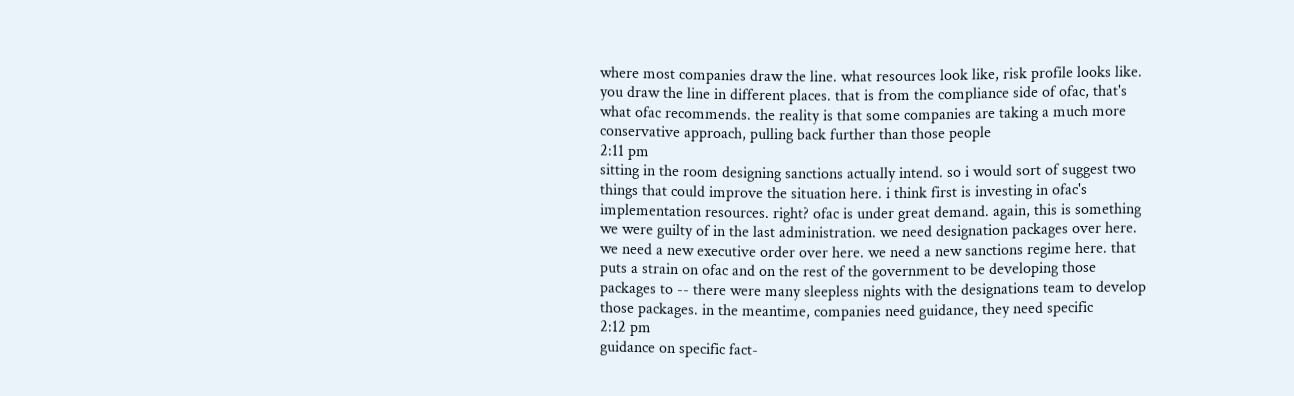where most companies draw the line. what resources look like, risk profile looks like. you draw the line in different places. that is from the compliance side of ofac, that's what ofac recommends. the reality is that some companies are taking a much more conservative approach, pulling back further than those people
2:11 pm
sitting in the room designing sanctions actually intend. so i would sort of suggest two things that could improve the situation here. i think first is investing in ofac's implementation resources. right? ofac is under great demand. again, this is something we were guilty of in the last administration. we need designation packages over here. we need a new executive order over here. we need a new sanctions regime here. that puts a strain on ofac and on the rest of the government to be developing those packages to -- there were many sleepless nights with the designations team to develop those packages. in the meantime, companies need guidance, they need specific
2:12 pm
guidance on specific fact-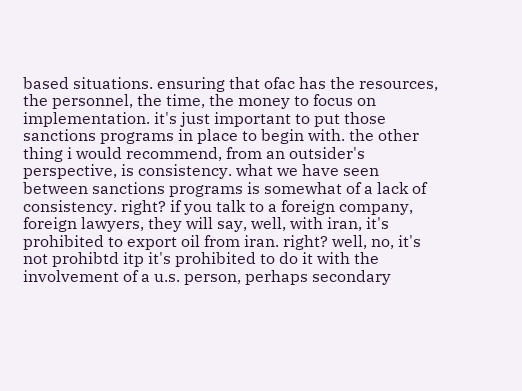based situations. ensuring that ofac has the resources, the personnel, the time, the money to focus on implementation. it's just important to put those sanctions programs in place to begin with. the other thing i would recommend, from an outsider's perspective, is consistency. what we have seen between sanctions programs is somewhat of a lack of consistency. right? if you talk to a foreign company, foreign lawyers, they will say, well, with iran, it's prohibited to export oil from iran. right? well, no, it's not prohibtd itp it's prohibited to do it with the involvement of a u.s. person, perhaps secondary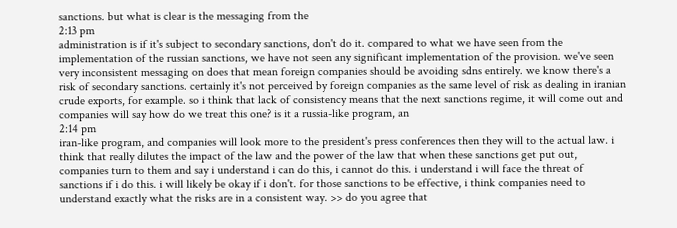sanctions. but what is clear is the messaging from the
2:13 pm
administration is if it's subject to secondary sanctions, don't do it. compared to what we have seen from the implementation of the russian sanctions, we have not seen any significant implementation of the provision. we've seen very inconsistent messaging on does that mean foreign companies should be avoiding sdns entirely. we know there's a risk of secondary sanctions. certainly it's not perceived by foreign companies as the same level of risk as dealing in iranian crude exports, for example. so i think that lack of consistency means that the next sanctions regime, it will come out and companies will say how do we treat this one? is it a russia-like program, an
2:14 pm
iran-like program, and companies will look more to the president's press conferences then they will to the actual law. i think that really dilutes the impact of the law and the power of the law that when these sanctions get put out, companies turn to them and say i understand i can do this, i cannot do this. i understand i will face the threat of sanctions if i do this. i will likely be okay if i don't. for those sanctions to be effective, i think companies need to understand exactly what the risks are in a consistent way. >> do you agree that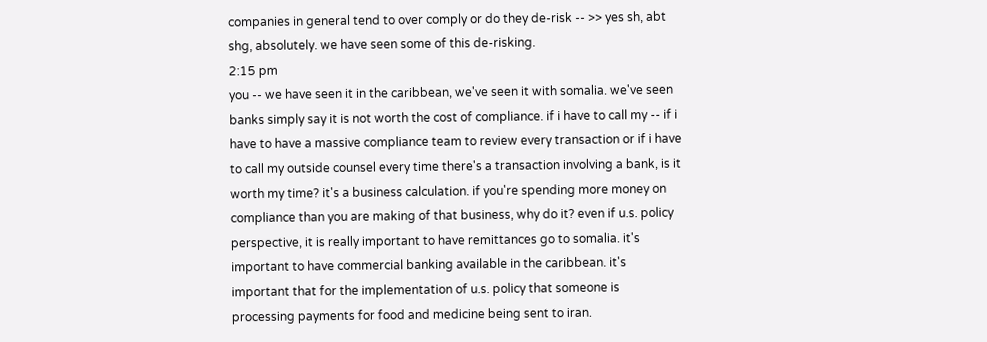companies in general tend to over comply or do they de-risk -- >> yes sh, abt shg, absolutely. we have seen some of this de-risking.
2:15 pm
you -- we have seen it in the caribbean, we've seen it with somalia. we've seen banks simply say it is not worth the cost of compliance. if i have to call my -- if i have to have a massive compliance team to review every transaction or if i have to call my outside counsel every time there's a transaction involving a bank, is it worth my time? it's a business calculation. if you're spending more money on compliance than you are making of that business, why do it? even if u.s. policy perspective, it is really important to have remittances go to somalia. it's important to have commercial banking available in the caribbean. it's important that for the implementation of u.s. policy that someone is processing payments for food and medicine being sent to iran.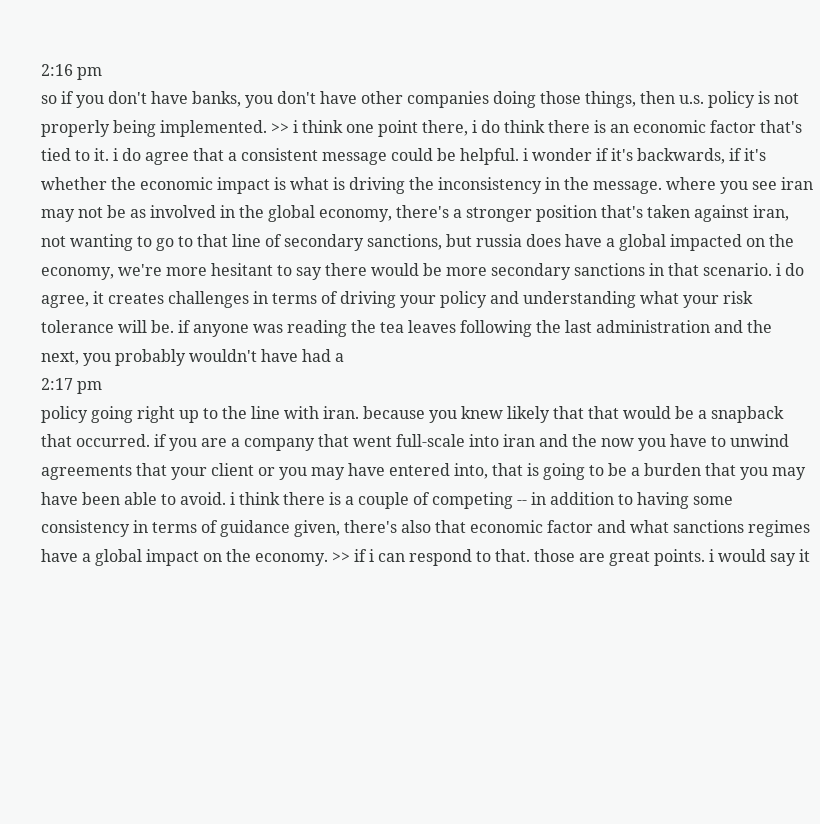2:16 pm
so if you don't have banks, you don't have other companies doing those things, then u.s. policy is not properly being implemented. >> i think one point there, i do think there is an economic factor that's tied to it. i do agree that a consistent message could be helpful. i wonder if it's backwards, if it's whether the economic impact is what is driving the inconsistency in the message. where you see iran may not be as involved in the global economy, there's a stronger position that's taken against iran, not wanting to go to that line of secondary sanctions, but russia does have a global impacted on the economy, we're more hesitant to say there would be more secondary sanctions in that scenario. i do agree, it creates challenges in terms of driving your policy and understanding what your risk tolerance will be. if anyone was reading the tea leaves following the last administration and the next, you probably wouldn't have had a
2:17 pm
policy going right up to the line with iran. because you knew likely that that would be a snapback that occurred. if you are a company that went full-scale into iran and the now you have to unwind agreements that your client or you may have entered into, that is going to be a burden that you may have been able to avoid. i think there is a couple of competing -- in addition to having some consistency in terms of guidance given, there's also that economic factor and what sanctions regimes have a global impact on the economy. >> if i can respond to that. those are great points. i would say it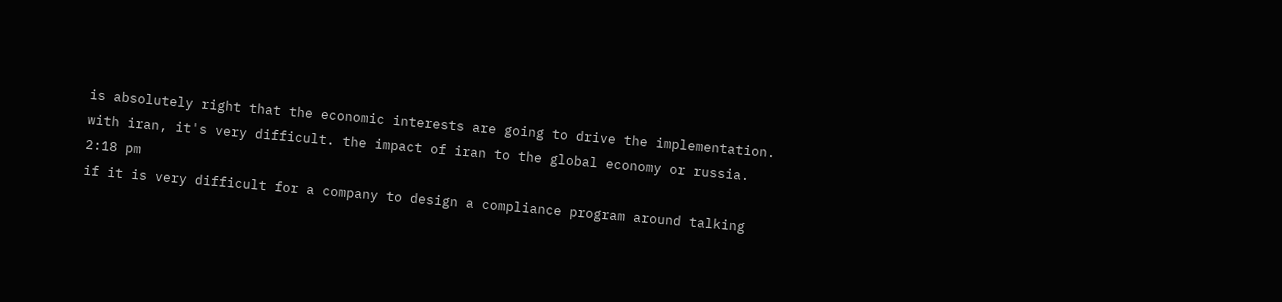is absolutely right that the economic interests are going to drive the implementation. with iran, it's very difficult. the impact of iran to the global economy or russia.
2:18 pm
if it is very difficult for a company to design a compliance program around talking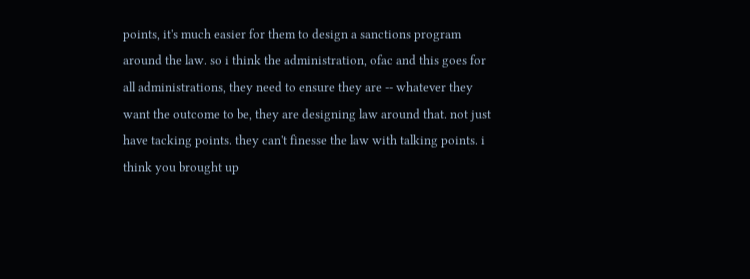points, it's much easier for them to design a sanctions program around the law. so i think the administration, ofac and this goes for all administrations, they need to ensure they are -- whatever they want the outcome to be, they are designing law around that. not just have tacking points. they can't finesse the law with talking points. i think you brought up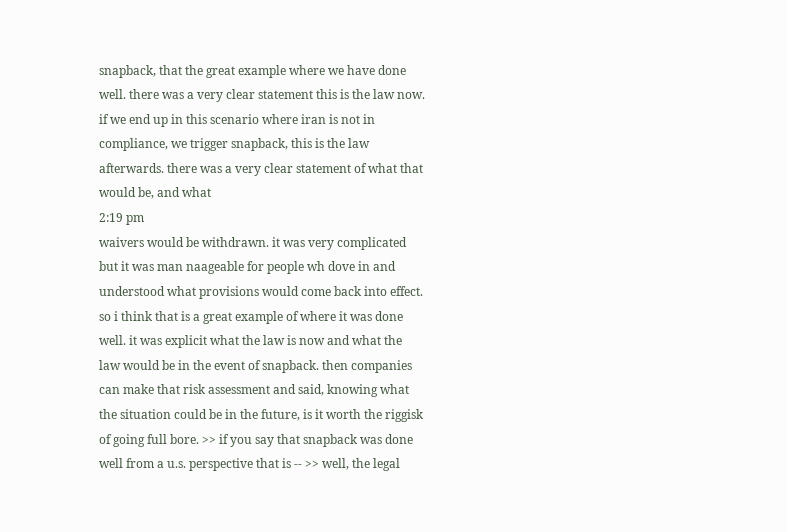snapback, that the great example where we have done well. there was a very clear statement this is the law now. if we end up in this scenario where iran is not in compliance, we trigger snapback, this is the law afterwards. there was a very clear statement of what that would be, and what
2:19 pm
waivers would be withdrawn. it was very complicated but it was man naageable for people wh dove in and understood what provisions would come back into effect. so i think that is a great example of where it was done well. it was explicit what the law is now and what the law would be in the event of snapback. then companies can make that risk assessment and said, knowing what the situation could be in the future, is it worth the riggisk of going full bore. >> if you say that snapback was done well from a u.s. perspective that is -- >> well, the legal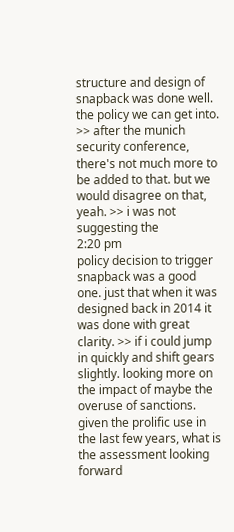structure and design of snapback was done well. the policy we can get into. >> after the munich security conference, there's not much more to be added to that. but we would disagree on that, yeah. >> i was not suggesting the
2:20 pm
policy decision to trigger snapback was a good one. just that when it was designed back in 2014 it was done with great clarity. >> if i could jump in quickly and shift gears slightly. looking more on the impact of maybe the overuse of sanctions. given the prolific use in the last few years, what is the assessment looking forward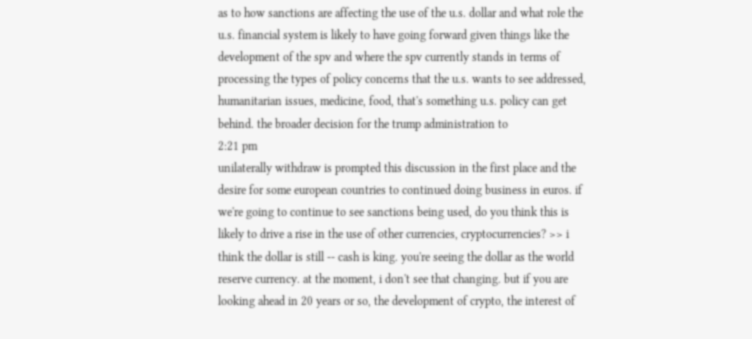as to how sanctions are affecting the use of the u.s. dollar and what role the u.s. financial system is likely to have going forward given things like the development of the spv and where the spv currently stands in terms of processing the types of policy concerns that the u.s. wants to see addressed, humanitarian issues, medicine, food, that's something u.s. policy can get behind. the broader decision for the trump administration to
2:21 pm
unilaterally withdraw is prompted this discussion in the first place and the desire for some european countries to continued doing business in euros. if we're going to continue to see sanctions being used, do you think this is likely to drive a rise in the use of other currencies, cryptocurrencies? >> i think the dollar is still -- cash is king. you're seeing the dollar as the world reserve currency. at the moment, i don't see that changing. but if you are looking ahead in 20 years or so, the development of crypto, the interest of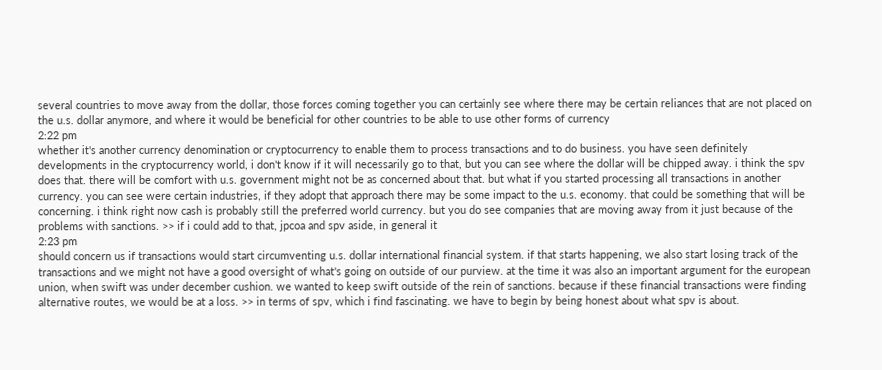several countries to move away from the dollar, those forces coming together you can certainly see where there may be certain reliances that are not placed on the u.s. dollar anymore, and where it would be beneficial for other countries to be able to use other forms of currency
2:22 pm
whether it's another currency denomination or cryptocurrency to enable them to process transactions and to do business. you have seen definitely developments in the cryptocurrency world, i don't know if it will necessarily go to that, but you can see where the dollar will be chipped away. i think the spv does that. there will be comfort with u.s. government might not be as concerned about that. but what if you started processing all transactions in another currency. you can see were certain industries, if they adopt that approach there may be some impact to the u.s. economy. that could be something that will be concerning. i think right now cash is probably still the preferred world currency. but you do see companies that are moving away from it just because of the problems with sanctions. >> if i could add to that, jpcoa and spv aside, in general it
2:23 pm
should concern us if transactions would start circumventing u.s. dollar international financial system. if that starts happening, we also start losing track of the transactions and we might not have a good oversight of what's going on outside of our purview. at the time it was also an important argument for the european union, when swift was under december cushion. we wanted to keep swift outside of the rein of sanctions. because if these financial transactions were finding alternative routes, we would be at a loss. >> in terms of spv, which i find fascinating. we have to begin by being honest about what spv is about.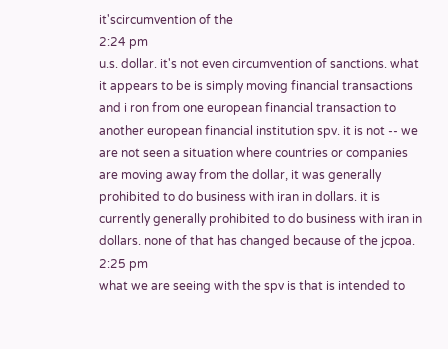it'scircumvention of the
2:24 pm
u.s. dollar. it's not even circumvention of sanctions. what it appears to be is simply moving financial transactions and i ron from one european financial transaction to another european financial institution spv. it is not -- we are not seen a situation where countries or companies are moving away from the dollar, it was generally prohibited to do business with iran in dollars. it is currently generally prohibited to do business with iran in dollars. none of that has changed because of the jcpoa.
2:25 pm
what we are seeing with the spv is that is intended to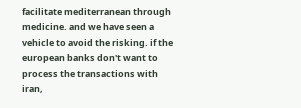facilitate mediterranean through medicine. and we have seen a vehicle to avoid the risking. if the european banks don't want to process the transactions with iran,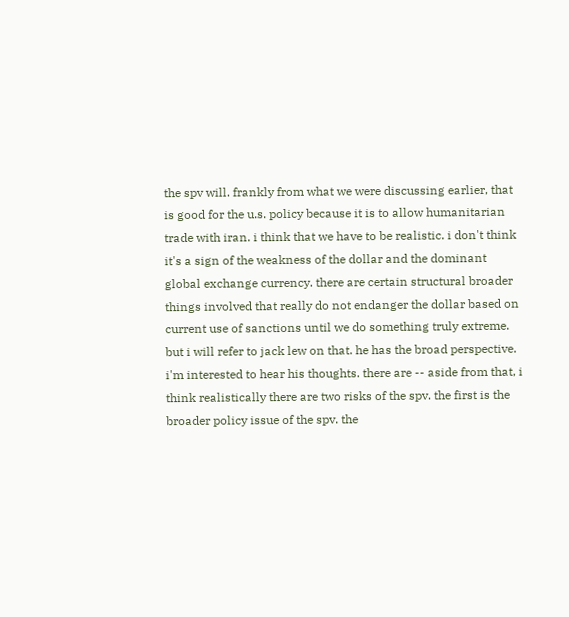the spv will. frankly from what we were discussing earlier, that is good for the u.s. policy because it is to allow humanitarian trade with iran. i think that we have to be realistic. i don't think it's a sign of the weakness of the dollar and the dominant global exchange currency. there are certain structural broader things involved that really do not endanger the dollar based on current use of sanctions until we do something truly extreme. but i will refer to jack lew on that. he has the broad perspective. i'm interested to hear his thoughts. there are -- aside from that, i think realistically there are two risks of the spv. the first is the broader policy issue of the spv. the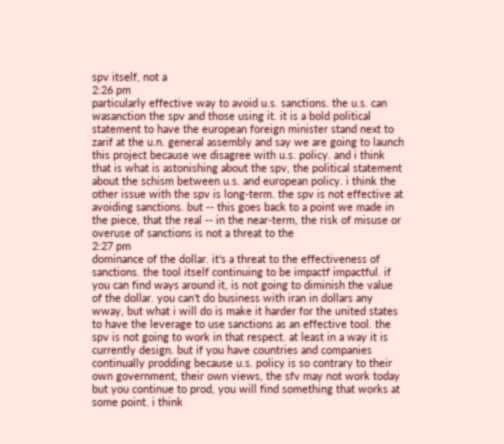spv itself, not a
2:26 pm
particularly effective way to avoid u.s. sanctions. the u.s. can wasanction the spv and those using it. it is a bold political statement to have the european foreign minister stand next to zarif at the u.n. general assembly and say we are going to launch this project because we disagree with u.s. policy. and i think that is what is astonishing about the spv, the political statement about the schism between u.s. and european policy. i think the other issue with the spv is long-term. the spv is not effective at avoiding sanctions. but -- this goes back to a point we made in the piece, that the real -- in the near-term, the risk of misuse or overuse of sanctions is not a threat to the
2:27 pm
dominance of the dollar. it's a threat to the effectiveness of sanctions. the tool itself continuing to be impactf impactful. if you can find ways around it, is not going to diminish the value of the dollar. you can't do business with iran in dollars any wway, but what i will do is make it harder for the united states to have the leverage to use sanctions as an effective tool. the spv is not going to work in that respect. at least in a way it is currently design. but if you have countries and companies continually prodding because u.s. policy is so contrary to their own government, their own views, the sfv may not work today but you continue to prod, you will find something that works at some point. i think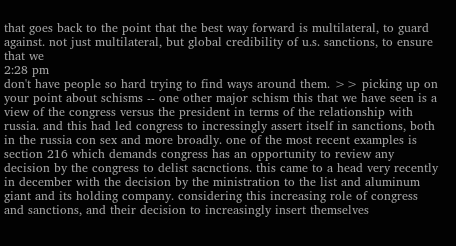that goes back to the point that the best way forward is multilateral, to guard against. not just multilateral, but global credibility of u.s. sanctions, to ensure that we
2:28 pm
don't have people so hard trying to find ways around them. >> picking up on your point about schisms -- one other major schism this that we have seen is a view of the congress versus the president in terms of the relationship with russia. and this had led congress to incressingly assert itself in sanctions, both in the russia con sex and more broadly. one of the most recent examples is section 216 which demands congress has an opportunity to review any decision by the congress to delist sacnctions. this came to a head very recently in december with the decision by the ministration to the list and aluminum giant and its holding company. considering this increasing role of congress and sanctions, and their decision to increasingly insert themselves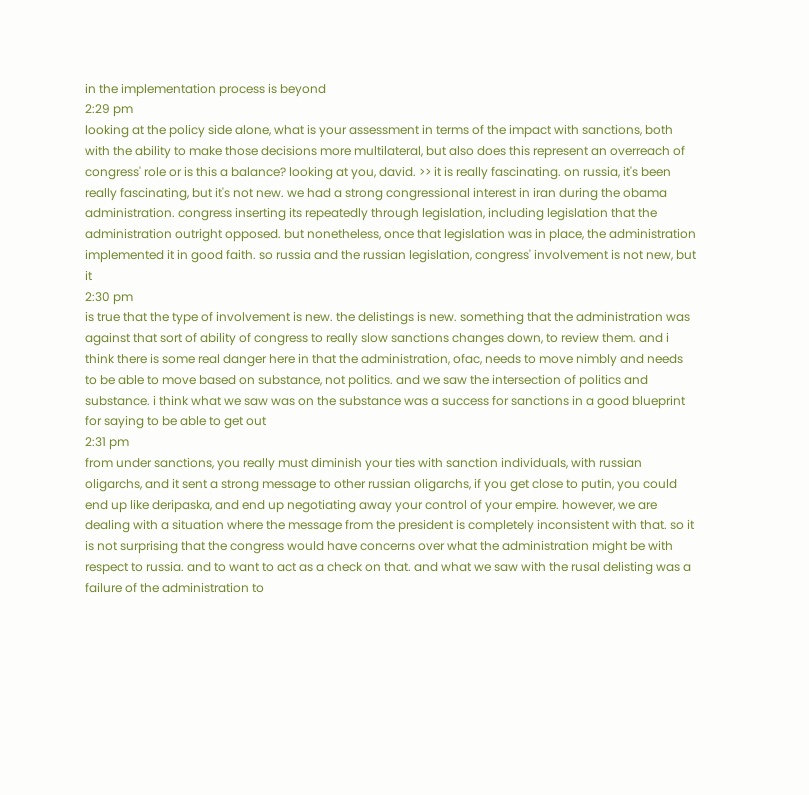in the implementation process is beyond
2:29 pm
looking at the policy side alone, what is your assessment in terms of the impact with sanctions, both with the ability to make those decisions more multilateral, but also does this represent an overreach of congress' role or is this a balance? looking at you, david. >> it is really fascinating. on russia, it's been really fascinating, but it's not new. we had a strong congressional interest in iran during the obama administration. congress inserting its repeatedly through legislation, including legislation that the administration outright opposed. but nonetheless, once that legislation was in place, the administration implemented it in good faith. so russia and the russian legislation, congress' involvement is not new, but it
2:30 pm
is true that the type of involvement is new. the delistings is new. something that the administration was against that sort of ability of congress to really slow sanctions changes down, to review them. and i think there is some real danger here in that the administration, ofac, needs to move nimbly and needs to be able to move based on substance, not politics. and we saw the intersection of politics and substance. i think what we saw was on the substance was a success for sanctions in a good blueprint for saying to be able to get out
2:31 pm
from under sanctions, you really must diminish your ties with sanction individuals, with russian oligarchs, and it sent a strong message to other russian oligarchs, if you get close to putin, you could end up like deripaska, and end up negotiating away your control of your empire. however, we are dealing with a situation where the message from the president is completely inconsistent with that. so it is not surprising that the congress would have concerns over what the administration might be with respect to russia. and to want to act as a check on that. and what we saw with the rusal delisting was a failure of the administration to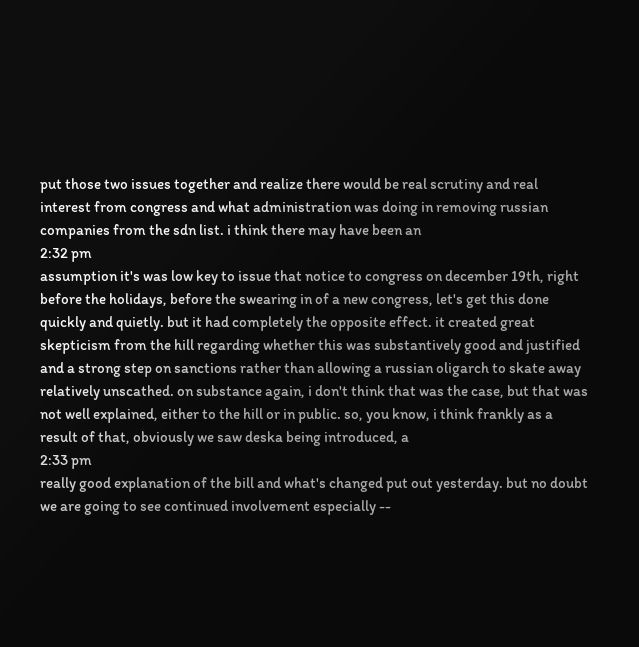put those two issues together and realize there would be real scrutiny and real interest from congress and what administration was doing in removing russian companies from the sdn list. i think there may have been an
2:32 pm
assumption it's was low key to issue that notice to congress on december 19th, right before the holidays, before the swearing in of a new congress, let's get this done quickly and quietly. but it had completely the opposite effect. it created great skepticism from the hill regarding whether this was substantively good and justified and a strong step on sanctions rather than allowing a russian oligarch to skate away relatively unscathed. on substance again, i don't think that was the case, but that was not well explained, either to the hill or in public. so, you know, i think frankly as a result of that, obviously we saw deska being introduced, a
2:33 pm
really good explanation of the bill and what's changed put out yesterday. but no doubt we are going to see continued involvement especially --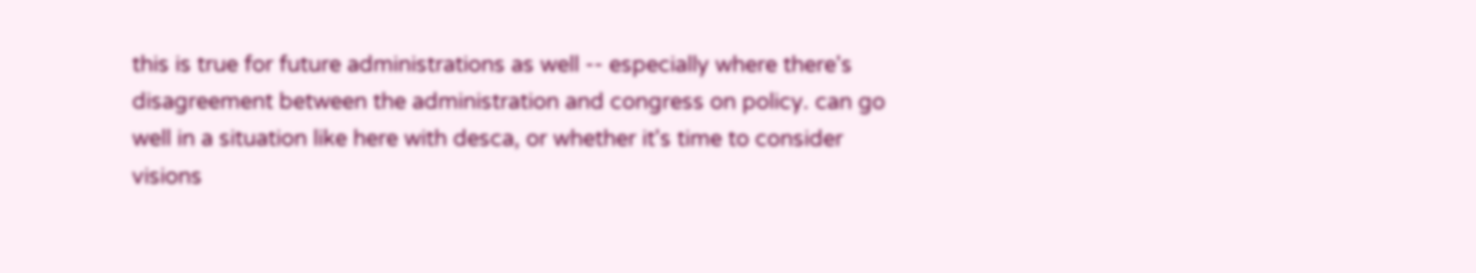this is true for future administrations as well -- especially where there's disagreement between the administration and congress on policy. can go well in a situation like here with desca, or whether it's time to consider visions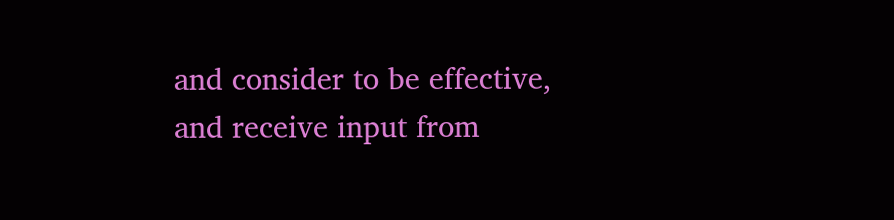and consider to be effective, and receive input from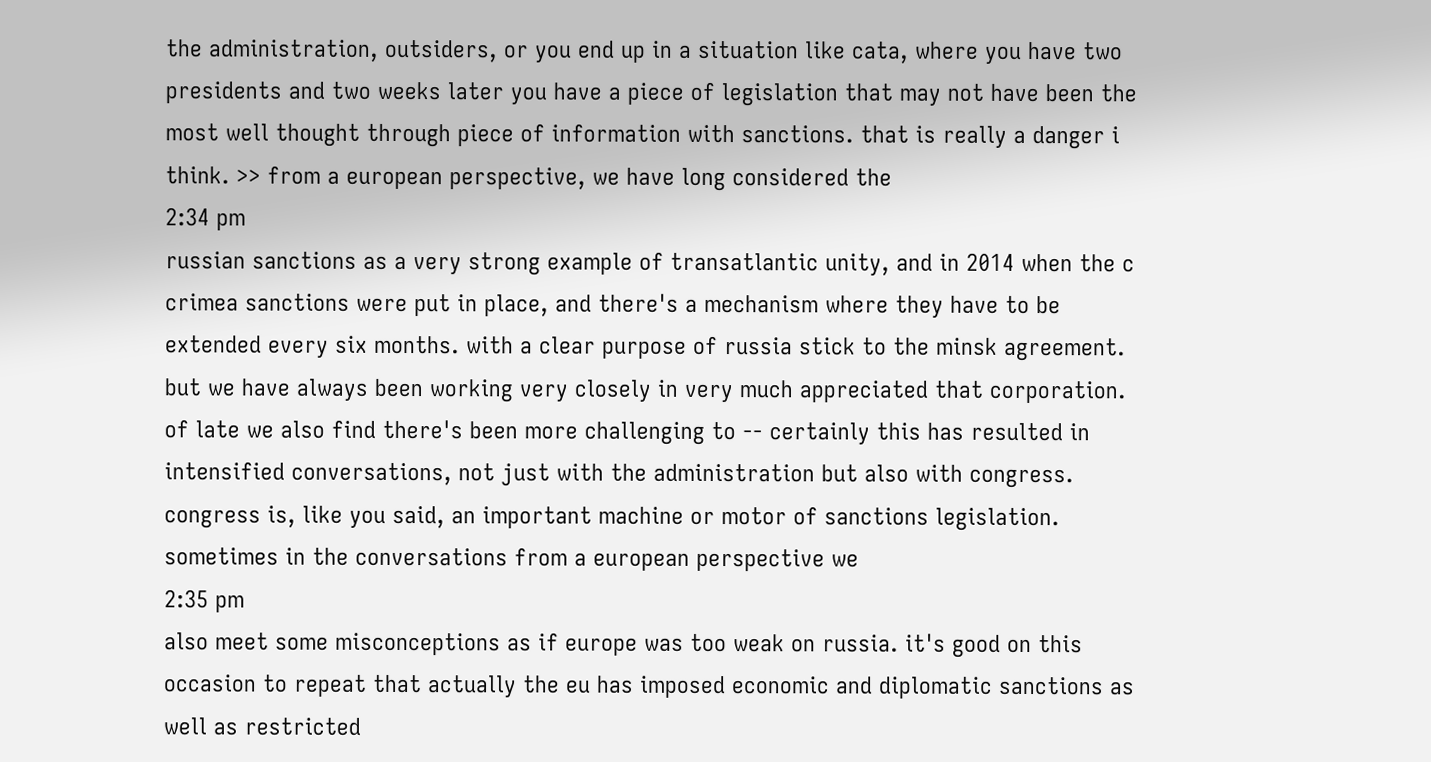the administration, outsiders, or you end up in a situation like cata, where you have two presidents and two weeks later you have a piece of legislation that may not have been the most well thought through piece of information with sanctions. that is really a danger i think. >> from a european perspective, we have long considered the
2:34 pm
russian sanctions as a very strong example of transatlantic unity, and in 2014 when the c crimea sanctions were put in place, and there's a mechanism where they have to be extended every six months. with a clear purpose of russia stick to the minsk agreement. but we have always been working very closely in very much appreciated that corporation. of late we also find there's been more challenging to -- certainly this has resulted in intensified conversations, not just with the administration but also with congress. congress is, like you said, an important machine or motor of sanctions legislation. sometimes in the conversations from a european perspective we
2:35 pm
also meet some misconceptions as if europe was too weak on russia. it's good on this occasion to repeat that actually the eu has imposed economic and diplomatic sanctions as well as restricted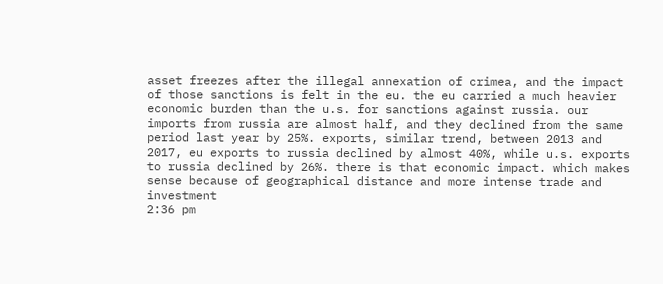asset freezes after the illegal annexation of crimea, and the impact of those sanctions is felt in the eu. the eu carried a much heavier economic burden than the u.s. for sanctions against russia. our imports from russia are almost half, and they declined from the same period last year by 25%. exports, similar trend, between 2013 and 2017, eu exports to russia declined by almost 40%, while u.s. exports to russia declined by 26%. there is that economic impact. which makes sense because of geographical distance and more intense trade and investment
2:36 pm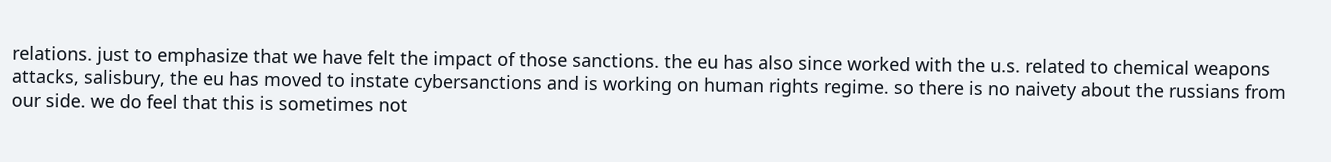relations. just to emphasize that we have felt the impact of those sanctions. the eu has also since worked with the u.s. related to chemical weapons attacks, salisbury, the eu has moved to instate cybersanctions and is working on human rights regime. so there is no naivety about the russians from our side. we do feel that this is sometimes not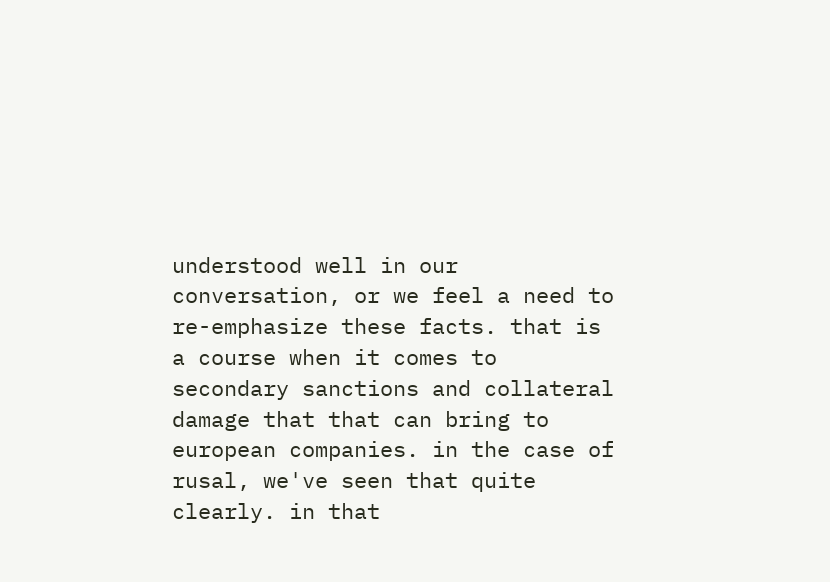understood well in our conversation, or we feel a need to re-emphasize these facts. that is a course when it comes to secondary sanctions and collateral damage that that can bring to european companies. in the case of rusal, we've seen that quite clearly. in that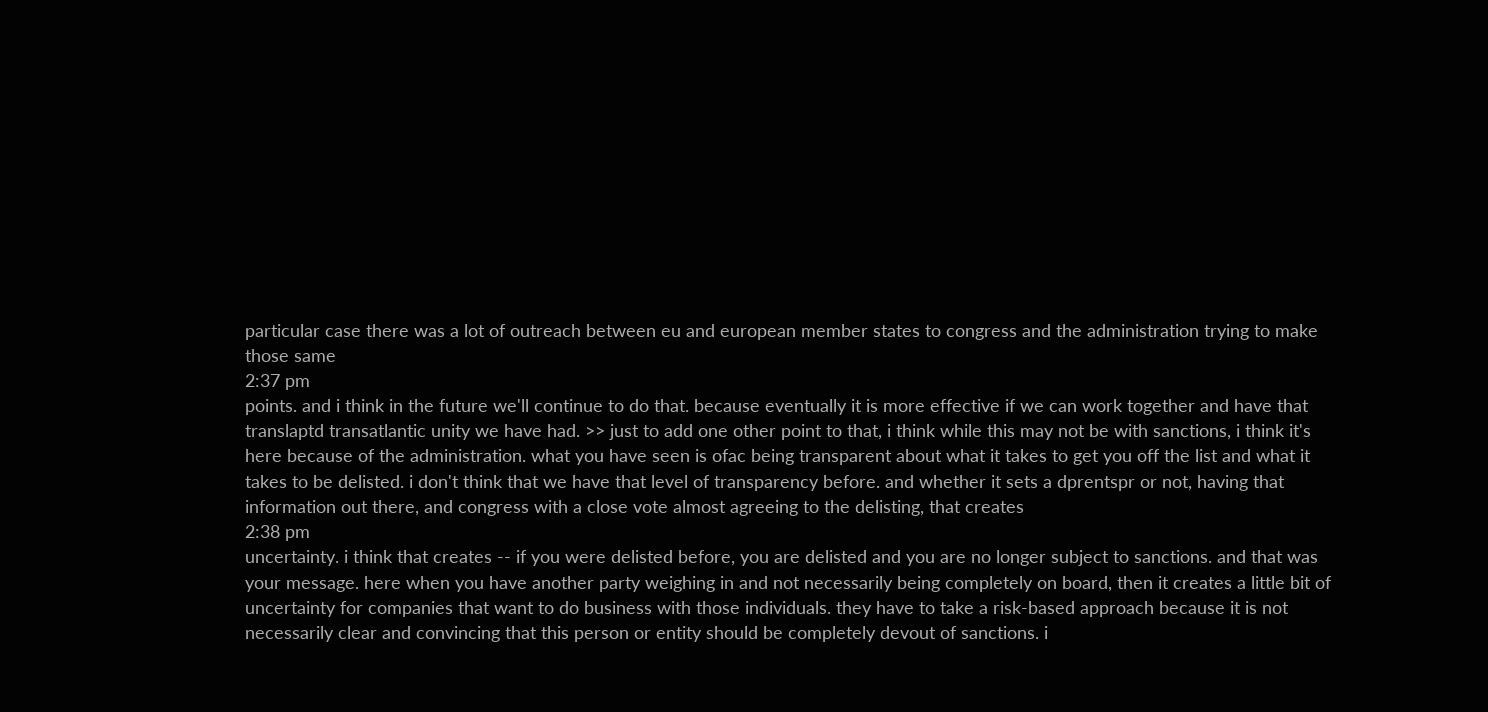particular case there was a lot of outreach between eu and european member states to congress and the administration trying to make those same
2:37 pm
points. and i think in the future we'll continue to do that. because eventually it is more effective if we can work together and have that translaptd transatlantic unity we have had. >> just to add one other point to that, i think while this may not be with sanctions, i think it's here because of the administration. what you have seen is ofac being transparent about what it takes to get you off the list and what it takes to be delisted. i don't think that we have that level of transparency before. and whether it sets a dprentspr or not, having that information out there, and congress with a close vote almost agreeing to the delisting, that creates
2:38 pm
uncertainty. i think that creates -- if you were delisted before, you are delisted and you are no longer subject to sanctions. and that was your message. here when you have another party weighing in and not necessarily being completely on board, then it creates a little bit of uncertainty for companies that want to do business with those individuals. they have to take a risk-based approach because it is not necessarily clear and convincing that this person or entity should be completely devout of sanctions. i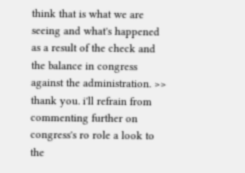think that is what we are seeing and what's happened as a result of the check and the balance in congress against the administration. >> thank you. i'll refrain from commenting further on congress's ro role a look to the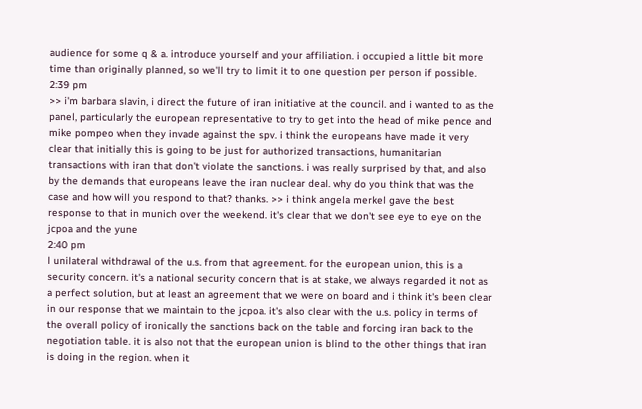audience for some q & a. introduce yourself and your affiliation. i occupied a little bit more time than originally planned, so we'll try to limit it to one question per person if possible.
2:39 pm
>> i'm barbara slavin, i direct the future of iran initiative at the council. and i wanted to as the panel, particularly the european representative to try to get into the head of mike pence and mike pompeo when they invade against the spv. i think the europeans have made it very clear that initially this is going to be just for authorized transactions, humanitarian transactions with iran that don't violate the sanctions. i was really surprised by that, and also by the demands that europeans leave the iran nuclear deal. why do you think that was the case and how will you respond to that? thanks. >> i think angela merkel gave the best response to that in munich over the weekend. it's clear that we don't see eye to eye on the jcpoa and the yune
2:40 pm
l unilateral withdrawal of the u.s. from that agreement. for the european union, this is a security concern. it's a national security concern that is at stake, we always regarded it not as a perfect solution, but at least an agreement that we were on board and i think it's been clear in our response that we maintain to the jcpoa. it's also clear with the u.s. policy in terms of the overall policy of ironically the sanctions back on the table and forcing iran back to the negotiation table. it is also not that the european union is blind to the other things that iran is doing in the region. when it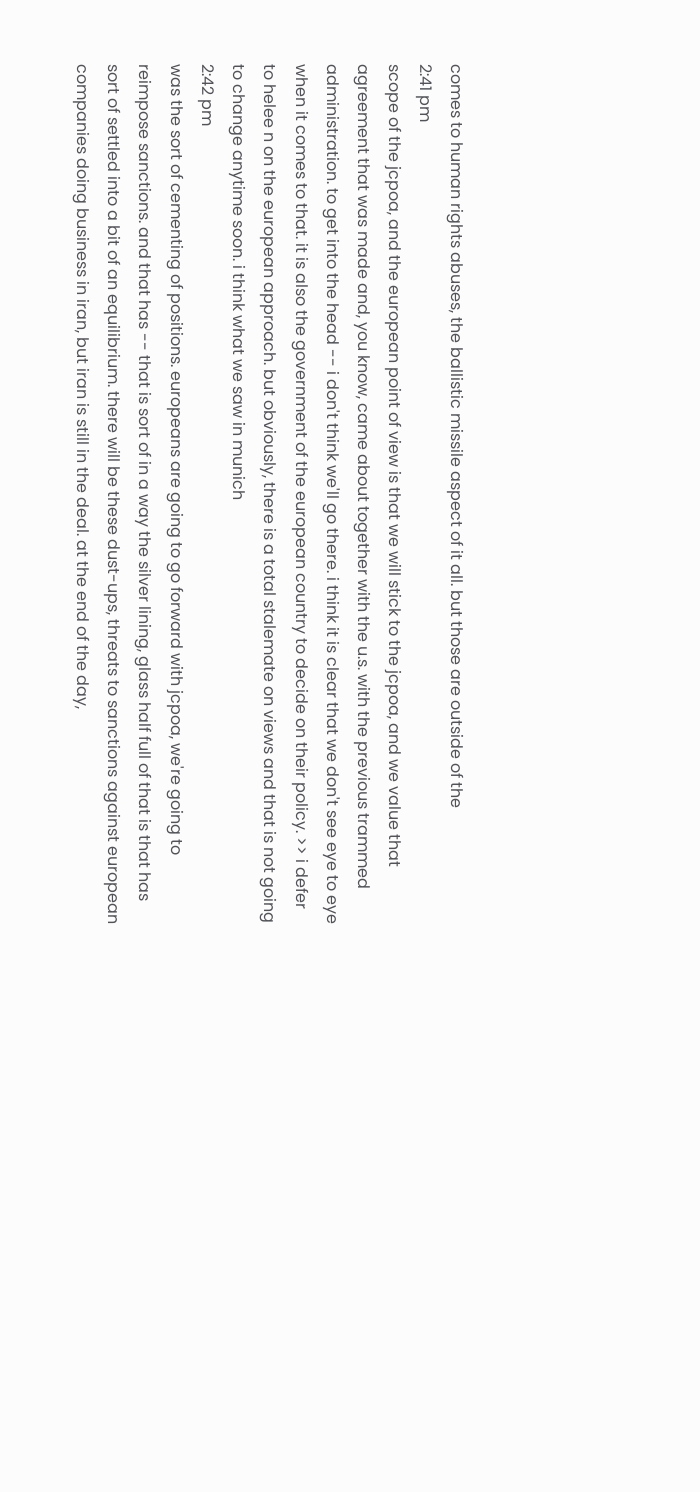comes to human rights abuses, the ballistic missile aspect of it all. but those are outside of the
2:41 pm
scope of the jcpoa, and the european point of view is that we will stick to the jcpoa, and we value that agreement that was made and, you know, came about together with the u.s. with the previous trammed administration. to get into the head -- i don't think we'll go there. i think it is clear that we don't see eye to eye when it comes to that. it is also the government of the european country to decide on their policy. >> i defer to helee n on the european approach. but obviously, there is a total stalemate on views and that is not going to change anytime soon. i think what we saw in munich
2:42 pm
was the sort of cementing of positions. europeans are going to go forward with jcpoa, we're going to reimpose sanctions. and that has -- that is sort of in a way the silver lining, glass half full of that is that has sort of settled into a bit of an equilibrium. there will be these dust-ups, threats to sanctions against european companies doing business in iran, but iran is still in the deal. at the end of the day,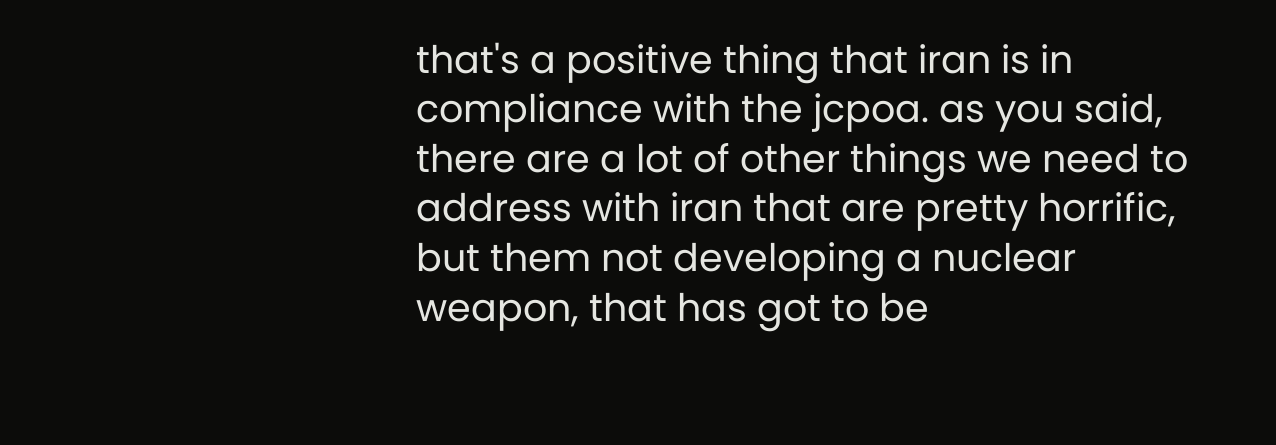that's a positive thing that iran is in compliance with the jcpoa. as you said, there are a lot of other things we need to address with iran that are pretty horrific, but them not developing a nuclear weapon, that has got to be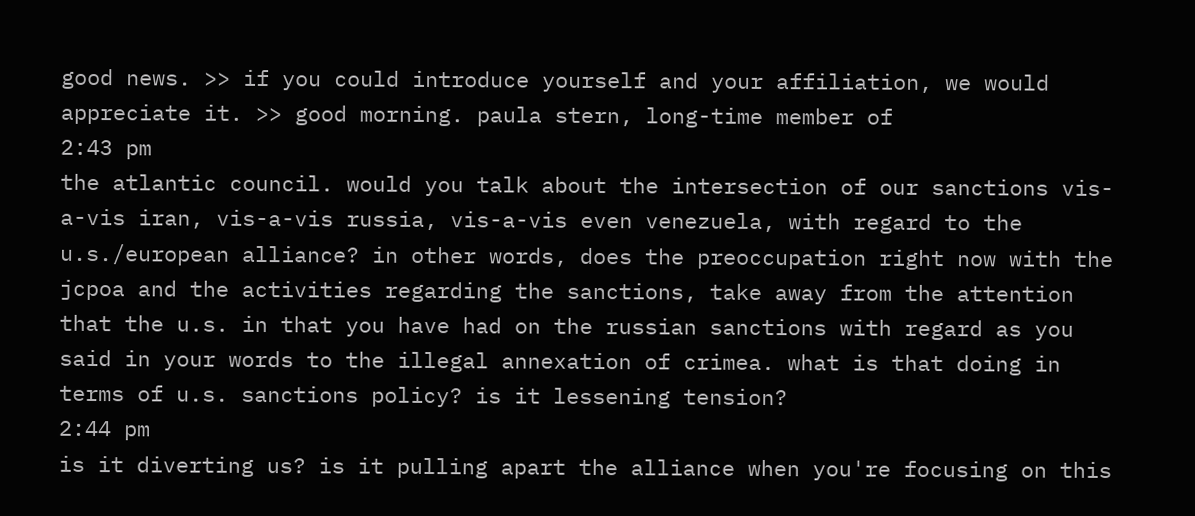good news. >> if you could introduce yourself and your affiliation, we would appreciate it. >> good morning. paula stern, long-time member of
2:43 pm
the atlantic council. would you talk about the intersection of our sanctions vis-a-vis iran, vis-a-vis russia, vis-a-vis even venezuela, with regard to the u.s./european alliance? in other words, does the preoccupation right now with the jcpoa and the activities regarding the sanctions, take away from the attention that the u.s. in that you have had on the russian sanctions with regard as you said in your words to the illegal annexation of crimea. what is that doing in terms of u.s. sanctions policy? is it lessening tension?
2:44 pm
is it diverting us? is it pulling apart the alliance when you're focusing on this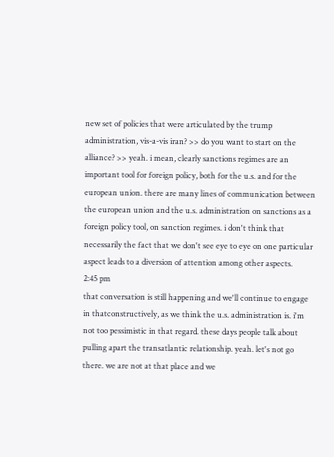new set of policies that were articulated by the trump administration, vis-a-vis iran? >> do you want to start on the alliance? >> yeah. i mean, clearly sanctions regimes are an important tool for foreign policy, both for the u.s. and for the european union. there are many lines of communication between the european union and the u.s. administration on sanctions as a foreign policy tool, on sanction regimes. i don't think that necessarily the fact that we don't see eye to eye on one particular aspect leads to a diversion of attention among other aspects.
2:45 pm
that conversation is still happening and we'll continue to engage in thatconstructively, as we think the u.s. administration is. i'm not too pessimistic in that regard. these days people talk about pulling apart the transatlantic relationship. yeah. let's not go there. we are not at that place and we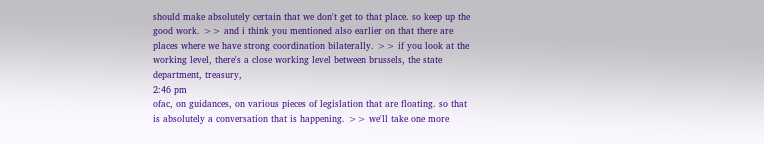should make absolutely certain that we don't get to that place. so keep up the good work. >> and i think you mentioned also earlier on that there are places where we have strong coordination bilaterally. >> if you look at the working level, there's a close working level between brussels, the state department, treasury,
2:46 pm
ofac, on guidances, on various pieces of legislation that are floating. so that is absolutely a conversation that is happening. >> we'll take one more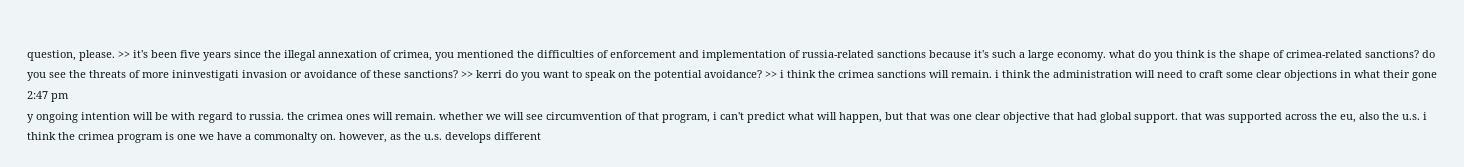question, please. >> it's been five years since the illegal annexation of crimea, you mentioned the difficulties of enforcement and implementation of russia-related sanctions because it's such a large economy. what do you think is the shape of crimea-related sanctions? do you see the threats of more ininvestigati invasion or avoidance of these sanctions? >> kerri do you want to speak on the potential avoidance? >> i think the crimea sanctions will remain. i think the administration will need to craft some clear objections in what their gone
2:47 pm
y ongoing intention will be with regard to russia. the crimea ones will remain. whether we will see circumvention of that program, i can't predict what will happen, but that was one clear objective that had global support. that was supported across the eu, also the u.s. i think the crimea program is one we have a commonalty on. however, as the u.s. develops different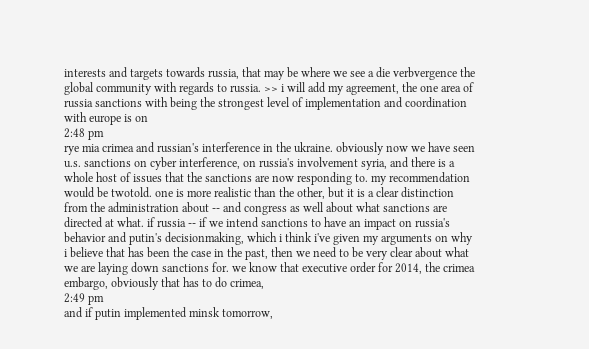interests and targets towards russia, that may be where we see a die verbvergence the global community with regards to russia. >> i will add my agreement, the one area of russia sanctions with being the strongest level of implementation and coordination with europe is on
2:48 pm
rye mia crimea and russian's interference in the ukraine. obviously now we have seen u.s. sanctions on cyber interference, on russia's involvement syria, and there is a whole host of issues that the sanctions are now responding to. my recommendation would be twotold. one is more realistic than the other, but it is a clear distinction from the administration about -- and congress as well about what sanctions are directed at what. if russia -- if we intend sanctions to have an impact on russia's behavior and putin's decisionmaking, which i think i've given my arguments on why i believe that has been the case in the past, then we need to be very clear about what we are laying down sanctions for. we know that executive order for 2014, the crimea embargo, obviously that has to do crimea,
2:49 pm
and if putin implemented minsk tomorrow,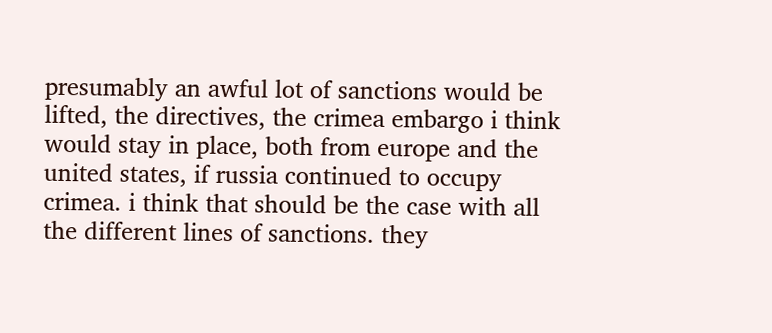presumably an awful lot of sanctions would be lifted, the directives, the crimea embargo i think would stay in place, both from europe and the united states, if russia continued to occupy crimea. i think that should be the case with all the different lines of sanctions. they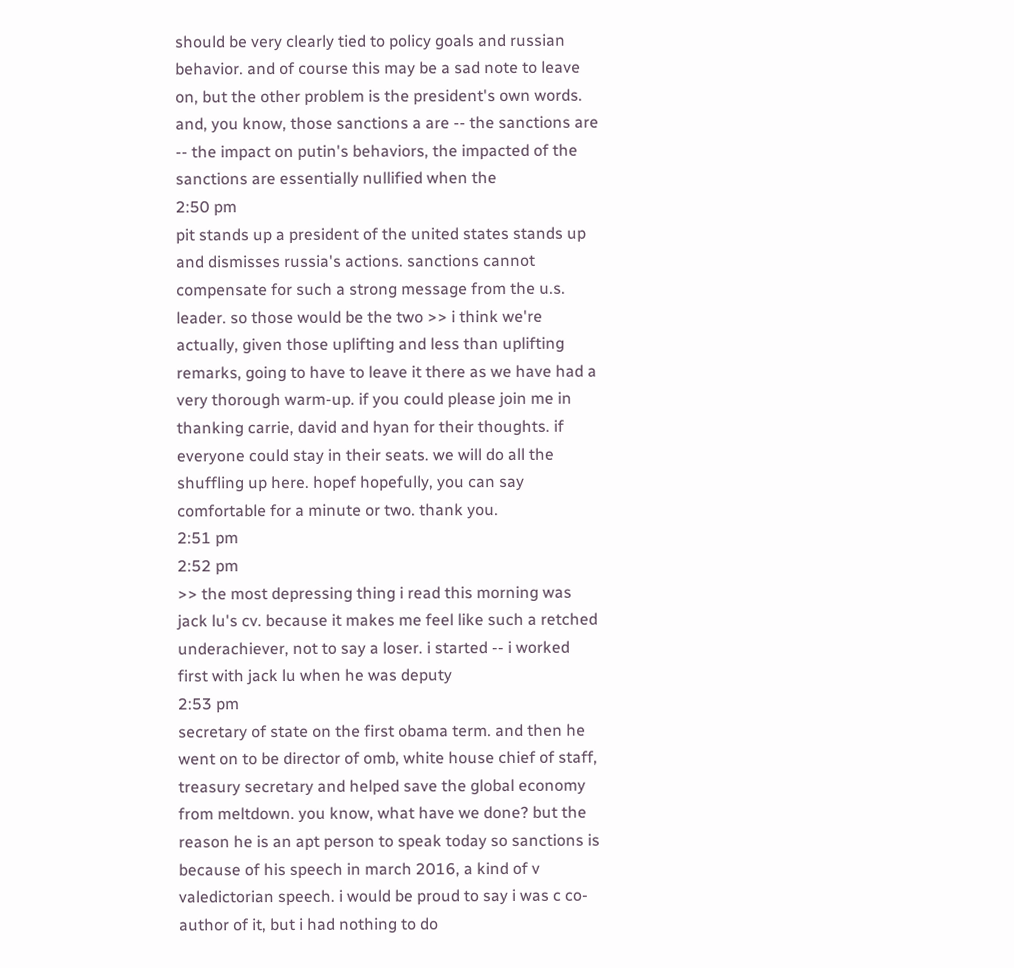should be very clearly tied to policy goals and russian behavior. and of course this may be a sad note to leave on, but the other problem is the president's own words. and, you know, those sanctions a are -- the sanctions are -- the impact on putin's behaviors, the impacted of the sanctions are essentially nullified when the
2:50 pm
pit stands up a president of the united states stands up and dismisses russia's actions. sanctions cannot compensate for such a strong message from the u.s. leader. so those would be the two >> i think we're actually, given those uplifting and less than uplifting remarks, going to have to leave it there as we have had a very thorough warm-up. if you could please join me in thanking carrie, david and hyan for their thoughts. if everyone could stay in their seats. we will do all the shuffling up here. hopef hopefully, you can say comfortable for a minute or two. thank you.
2:51 pm
2:52 pm
>> the most depressing thing i read this morning was jack lu's cv. because it makes me feel like such a retched underachiever, not to say a loser. i started -- i worked first with jack lu when he was deputy
2:53 pm
secretary of state on the first obama term. and then he went on to be director of omb, white house chief of staff, treasury secretary and helped save the global economy from meltdown. you know, what have we done? but the reason he is an apt person to speak today so sanctions is because of his speech in march 2016, a kind of v valedictorian speech. i would be proud to say i was c co-author of it, but i had nothing to do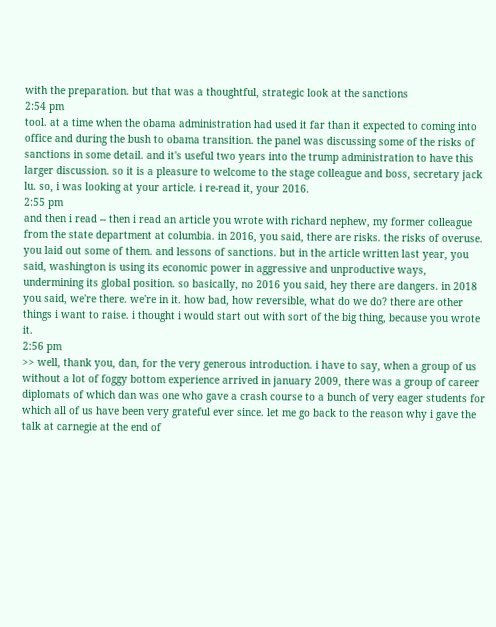with the preparation. but that was a thoughtful, strategic look at the sanctions
2:54 pm
tool. at a time when the obama administration had used it far than it expected to coming into office and during the bush to obama transition. the panel was discussing some of the risks of sanctions in some detail. and it's useful two years into the trump administration to have this larger discussion. so it is a pleasure to welcome to the stage colleague and boss, secretary jack lu. so, i was looking at your article. i re-read it, your 2016.
2:55 pm
and then i read -- then i read an article you wrote with richard nephew, my former colleague from the state department at columbia. in 2016, you said, there are risks. the risks of overuse. you laid out some of them. and lessons of sanctions. but in the article written last year, you said, washington is using its economic power in aggressive and unproductive ways, undermining its global position. so basically, no 2016 you said, hey there are dangers. in 2018 you said, we're there. we're in it. how bad, how reversible, what do we do? there are other things i want to raise. i thought i would start out with sort of the big thing, because you wrote it.
2:56 pm
>> well, thank you, dan, for the very generous introduction. i have to say, when a group of us without a lot of foggy bottom experience arrived in january 2009, there was a group of career diplomats of which dan was one who gave a crash course to a bunch of very eager students for which all of us have been very grateful ever since. let me go back to the reason why i gave the talk at carnegie at the end of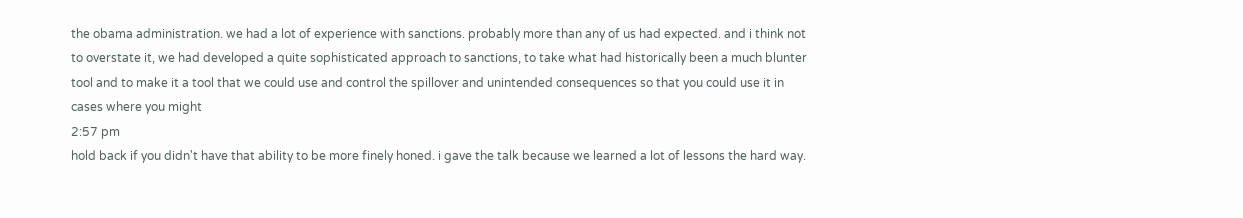the obama administration. we had a lot of experience with sanctions. probably more than any of us had expected. and i think not to overstate it, we had developed a quite sophisticated approach to sanctions, to take what had historically been a much blunter tool and to make it a tool that we could use and control the spillover and unintended consequences so that you could use it in cases where you might
2:57 pm
hold back if you didn't have that ability to be more finely honed. i gave the talk because we learned a lot of lessons the hard way.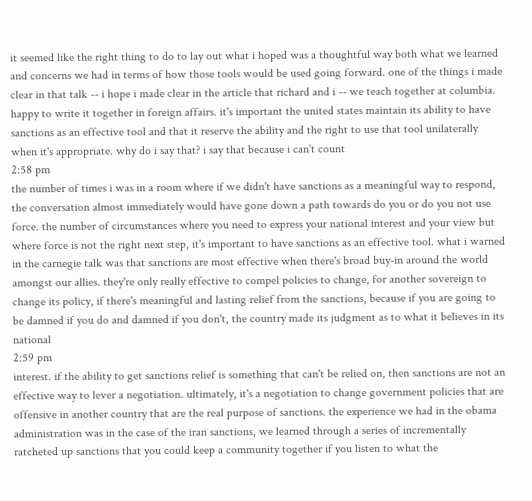it seemed like the right thing to do to lay out what i hoped was a thoughtful way both what we learned and concerns we had in terms of how those tools would be used going forward. one of the things i made clear in that talk -- i hope i made clear in the article that richard and i -- we teach together at columbia. happy to write it together in foreign affairs. it's important the united states maintain its ability to have sanctions as an effective tool and that it reserve the ability and the right to use that tool unilaterally when it's appropriate. why do i say that? i say that because i can't count
2:58 pm
the number of times i was in a room where if we didn't have sanctions as a meaningful way to respond, the conversation almost immediately would have gone down a path towards do you or do you not use force. the number of circumstances where you need to express your national interest and your view but where force is not the right next step, it's important to have sanctions as an effective tool. what i warned in the carnegie talk was that sanctions are most effective when there's broad buy-in around the world amongst our allies. they're only really effective to compel policies to change, for another sovereign to change its policy, if there's meaningful and lasting relief from the sanctions, because if you are going to be damned if you do and damned if you don't, the country made its judgment as to what it believes in its national
2:59 pm
interest. if the ability to get sanctions relief is something that can't be relied on, then sanctions are not an effective way to lever a negotiation. ultimately, it's a negotiation to change government policies that are offensive in another country that are the real purpose of sanctions. the experience we had in the obama administration was in the case of the iran sanctions, we learned through a series of incrementally ratcheted up sanctions that you could keep a community together if you listen to what the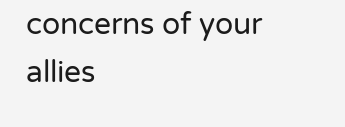concerns of your allies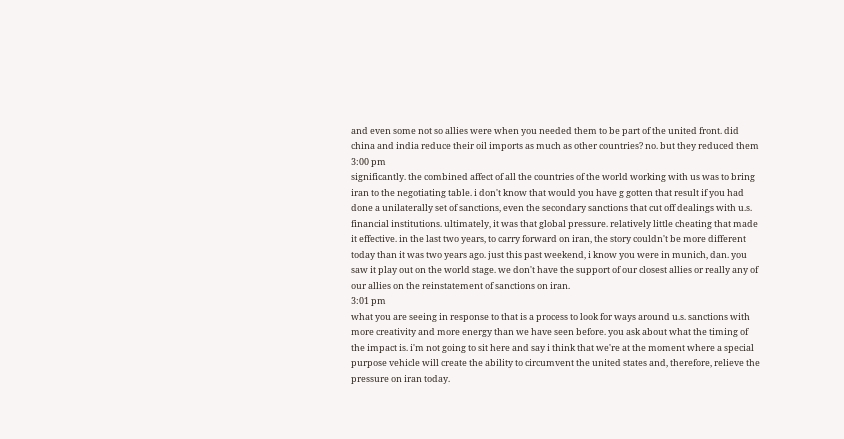and even some not so allies were when you needed them to be part of the united front. did china and india reduce their oil imports as much as other countries? no. but they reduced them
3:00 pm
significantly. the combined affect of all the countries of the world working with us was to bring iran to the negotiating table. i don't know that would you have g gotten that result if you had done a unilaterally set of sanctions, even the secondary sanctions that cut off dealings with u.s. financial institutions. ultimately, it was that global pressure. relatively little cheating that made it effective. in the last two years, to carry forward on iran, the story couldn't be more different today than it was two years ago. just this past weekend, i know you were in munich, dan. you saw it play out on the world stage. we don't have the support of our closest allies or really any of our allies on the reinstatement of sanctions on iran.
3:01 pm
what you are seeing in response to that is a process to look for ways around u.s. sanctions with more creativity and more energy than we have seen before. you ask about what the timing of the impact is. i'm not going to sit here and say i think that we're at the moment where a special purpose vehicle will create the ability to circumvent the united states and, therefore, relieve the pressure on iran today.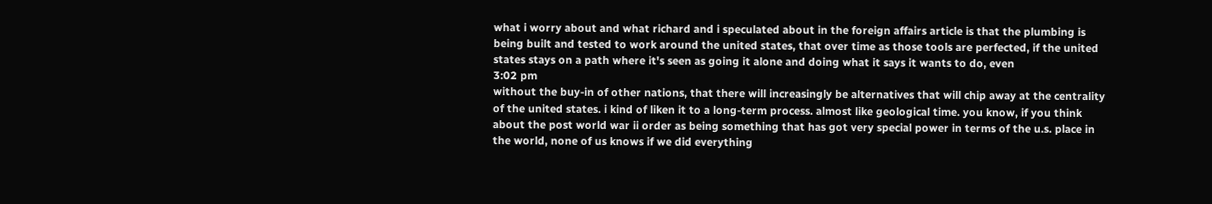what i worry about and what richard and i speculated about in the foreign affairs article is that the plumbing is being built and tested to work around the united states, that over time as those tools are perfected, if the united states stays on a path where it's seen as going it alone and doing what it says it wants to do, even
3:02 pm
without the buy-in of other nations, that there will increasingly be alternatives that will chip away at the centrality of the united states. i kind of liken it to a long-term process. almost like geological time. you know, if you think about the post world war ii order as being something that has got very special power in terms of the u.s. place in the world, none of us knows if we did everything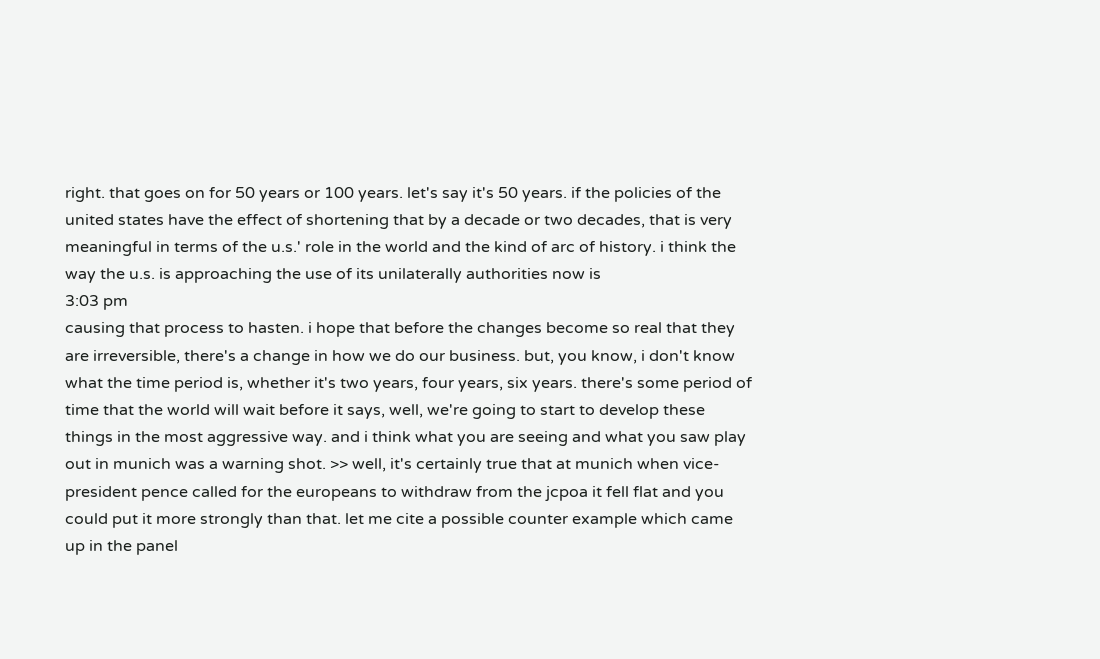right. that goes on for 50 years or 100 years. let's say it's 50 years. if the policies of the united states have the effect of shortening that by a decade or two decades, that is very meaningful in terms of the u.s.' role in the world and the kind of arc of history. i think the way the u.s. is approaching the use of its unilaterally authorities now is
3:03 pm
causing that process to hasten. i hope that before the changes become so real that they are irreversible, there's a change in how we do our business. but, you know, i don't know what the time period is, whether it's two years, four years, six years. there's some period of time that the world will wait before it says, well, we're going to start to develop these things in the most aggressive way. and i think what you are seeing and what you saw play out in munich was a warning shot. >> well, it's certainly true that at munich when vice-president pence called for the europeans to withdraw from the jcpoa it fell flat and you could put it more strongly than that. let me cite a possible counter example which came up in the panel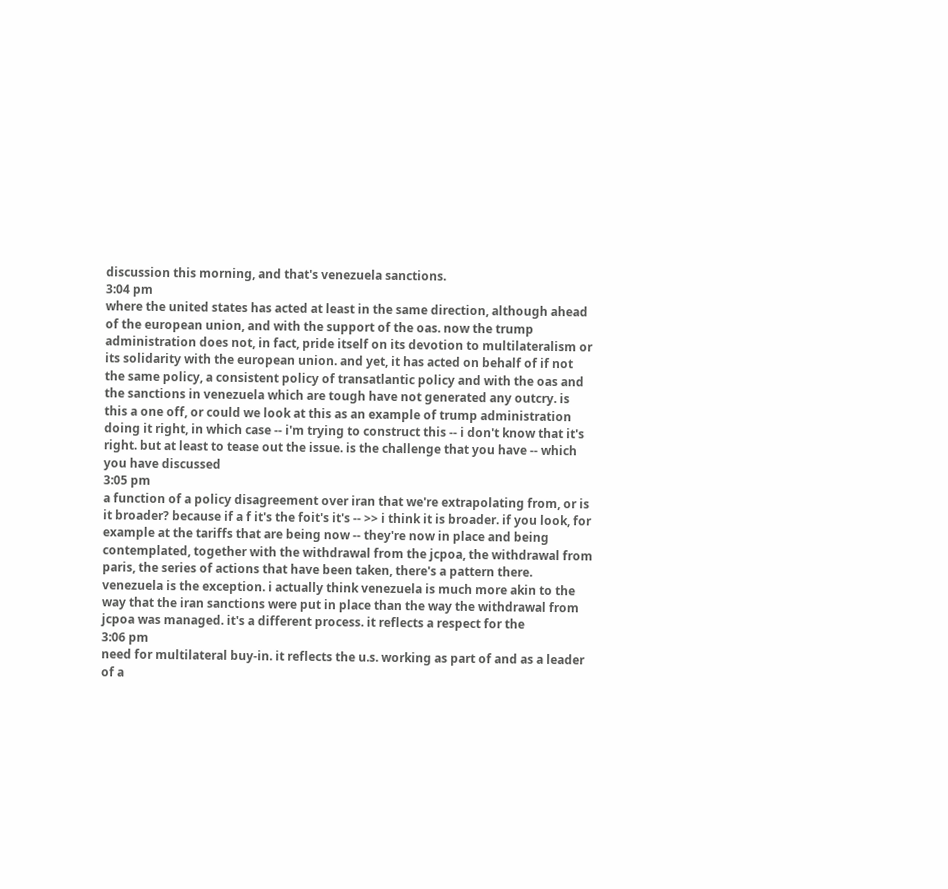discussion this morning, and that's venezuela sanctions.
3:04 pm
where the united states has acted at least in the same direction, although ahead of the european union, and with the support of the oas. now the trump administration does not, in fact, pride itself on its devotion to multilateralism or its solidarity with the european union. and yet, it has acted on behalf of if not the same policy, a consistent policy of transatlantic policy and with the oas and the sanctions in venezuela which are tough have not generated any outcry. is this a one off, or could we look at this as an example of trump administration doing it right, in which case -- i'm trying to construct this -- i don't know that it's right. but at least to tease out the issue. is the challenge that you have -- which you have discussed
3:05 pm
a function of a policy disagreement over iran that we're extrapolating from, or is it broader? because if a f it's the foit's it's -- >> i think it is broader. if you look, for example at the tariffs that are being now -- they're now in place and being contemplated, together with the withdrawal from the jcpoa, the withdrawal from paris, the series of actions that have been taken, there's a pattern there. venezuela is the exception. i actually think venezuela is much more akin to the way that the iran sanctions were put in place than the way the withdrawal from jcpoa was managed. it's a different process. it reflects a respect for the
3:06 pm
need for multilateral buy-in. it reflects the u.s. working as part of and as a leader of a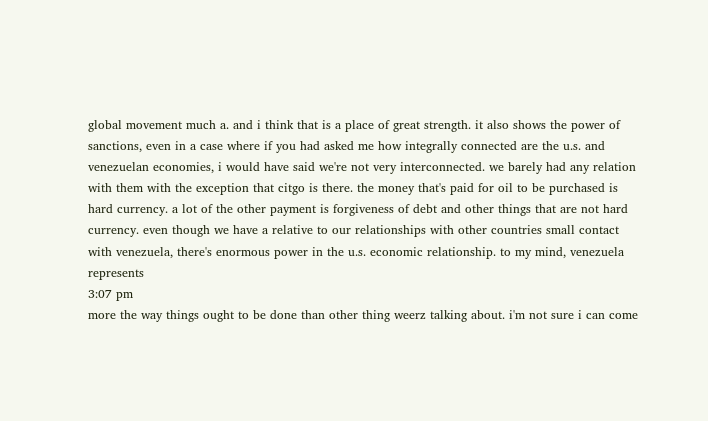global movement much a. and i think that is a place of great strength. it also shows the power of sanctions, even in a case where if you had asked me how integrally connected are the u.s. and venezuelan economies, i would have said we're not very interconnected. we barely had any relation with them with the exception that citgo is there. the money that's paid for oil to be purchased is hard currency. a lot of the other payment is forgiveness of debt and other things that are not hard currency. even though we have a relative to our relationships with other countries small contact with venezuela, there's enormous power in the u.s. economic relationship. to my mind, venezuela represents
3:07 pm
more the way things ought to be done than other thing weerz talking about. i'm not sure i can come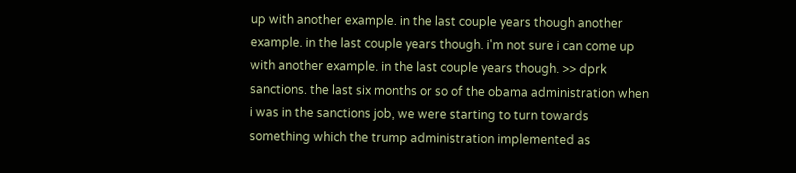up with another example. in the last couple years though another example. in the last couple years though. i'm not sure i can come up with another example. in the last couple years though. >> dprk sanctions. the last six months or so of the obama administration when i was in the sanctions job, we were starting to turn towards something which the trump administration implemented as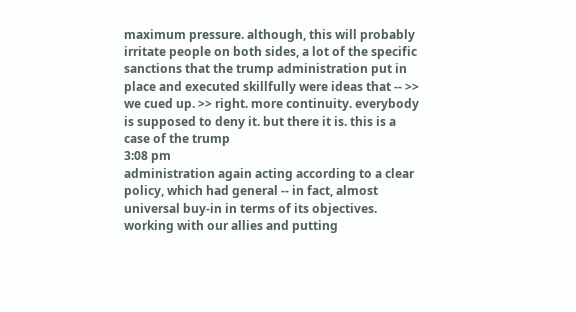maximum pressure. although, this will probably irritate people on both sides, a lot of the specific sanctions that the trump administration put in place and executed skillfully were ideas that -- >> we cued up. >> right. more continuity. everybody is supposed to deny it. but there it is. this is a case of the trump
3:08 pm
administration again acting according to a clear policy, which had general -- in fact, almost universal buy-in in terms of its objectives. working with our allies and putting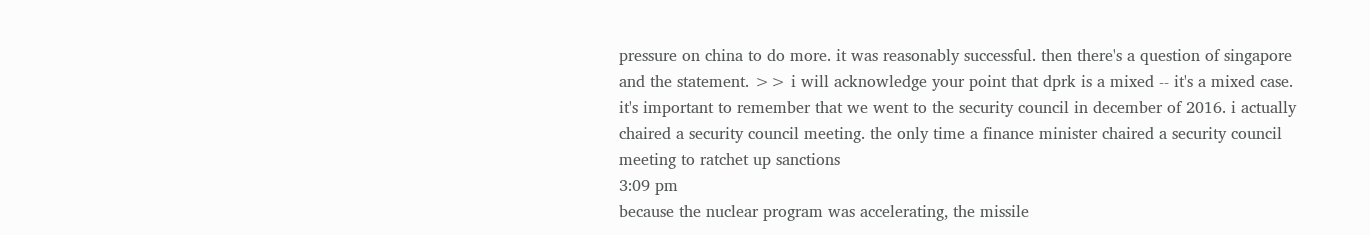pressure on china to do more. it was reasonably successful. then there's a question of singapore and the statement. >> i will acknowledge your point that dprk is a mixed -- it's a mixed case. it's important to remember that we went to the security council in december of 2016. i actually chaired a security council meeting. the only time a finance minister chaired a security council meeting to ratchet up sanctions
3:09 pm
because the nuclear program was accelerating, the missile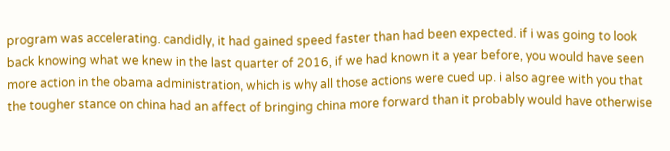program was accelerating. candidly, it had gained speed faster than had been expected. if i was going to look back knowing what we knew in the last quarter of 2016, if we had known it a year before, you would have seen more action in the obama administration, which is why all those actions were cued up. i also agree with you that the tougher stance on china had an affect of bringing china more forward than it probably would have otherwise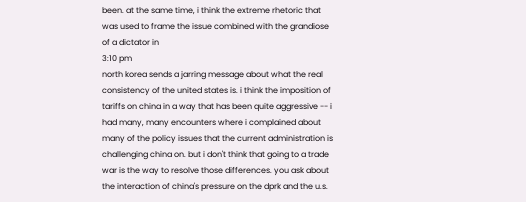been. at the same time, i think the extreme rhetoric that was used to frame the issue combined with the grandiose of a dictator in
3:10 pm
north korea sends a jarring message about what the real consistency of the united states is. i think the imposition of tariffs on china in a way that has been quite aggressive -- i had many, many encounters where i complained about many of the policy issues that the current administration is challenging china on. but i don't think that going to a trade war is the way to resolve those differences. you ask about the interaction of china's pressure on the dprk and the u.s.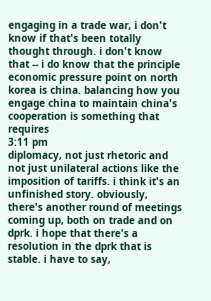engaging in a trade war, i don't know if that's been totally thought through. i don't know that -- i do know that the principle economic pressure point on north korea is china. balancing how you engage china to maintain china's cooperation is something that requires
3:11 pm
diplomacy, not just rhetoric and not just unilateral actions like the imposition of tariffs. i think it's an unfinished story. obviously, there's another round of meetings coming up, both on trade and on dprk. i hope that there's a resolution in the dprk that is stable. i have to say,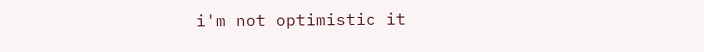i'm not optimistic it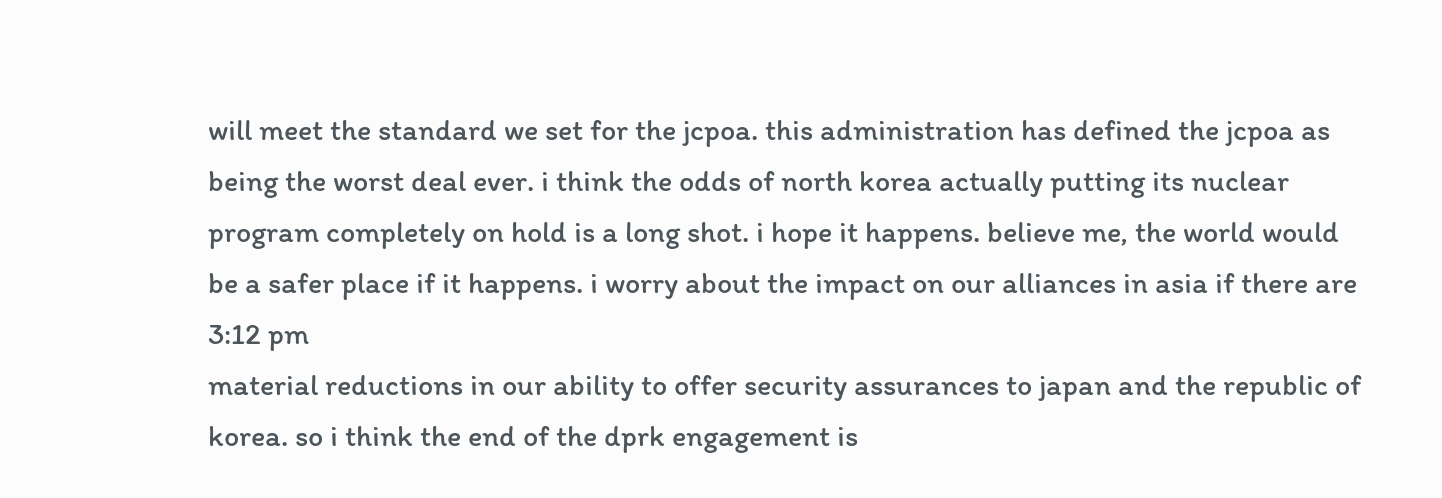will meet the standard we set for the jcpoa. this administration has defined the jcpoa as being the worst deal ever. i think the odds of north korea actually putting its nuclear program completely on hold is a long shot. i hope it happens. believe me, the world would be a safer place if it happens. i worry about the impact on our alliances in asia if there are
3:12 pm
material reductions in our ability to offer security assurances to japan and the republic of korea. so i think the end of the dprk engagement is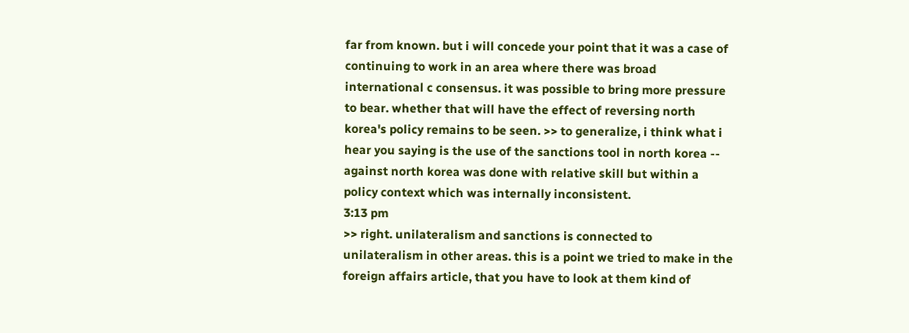far from known. but i will concede your point that it was a case of continuing to work in an area where there was broad international c consensus. it was possible to bring more pressure to bear. whether that will have the effect of reversing north korea's policy remains to be seen. >> to generalize, i think what i hear you saying is the use of the sanctions tool in north korea -- against north korea was done with relative skill but within a policy context which was internally inconsistent.
3:13 pm
>> right. unilateralism and sanctions is connected to unilateralism in other areas. this is a point we tried to make in the foreign affairs article, that you have to look at them kind of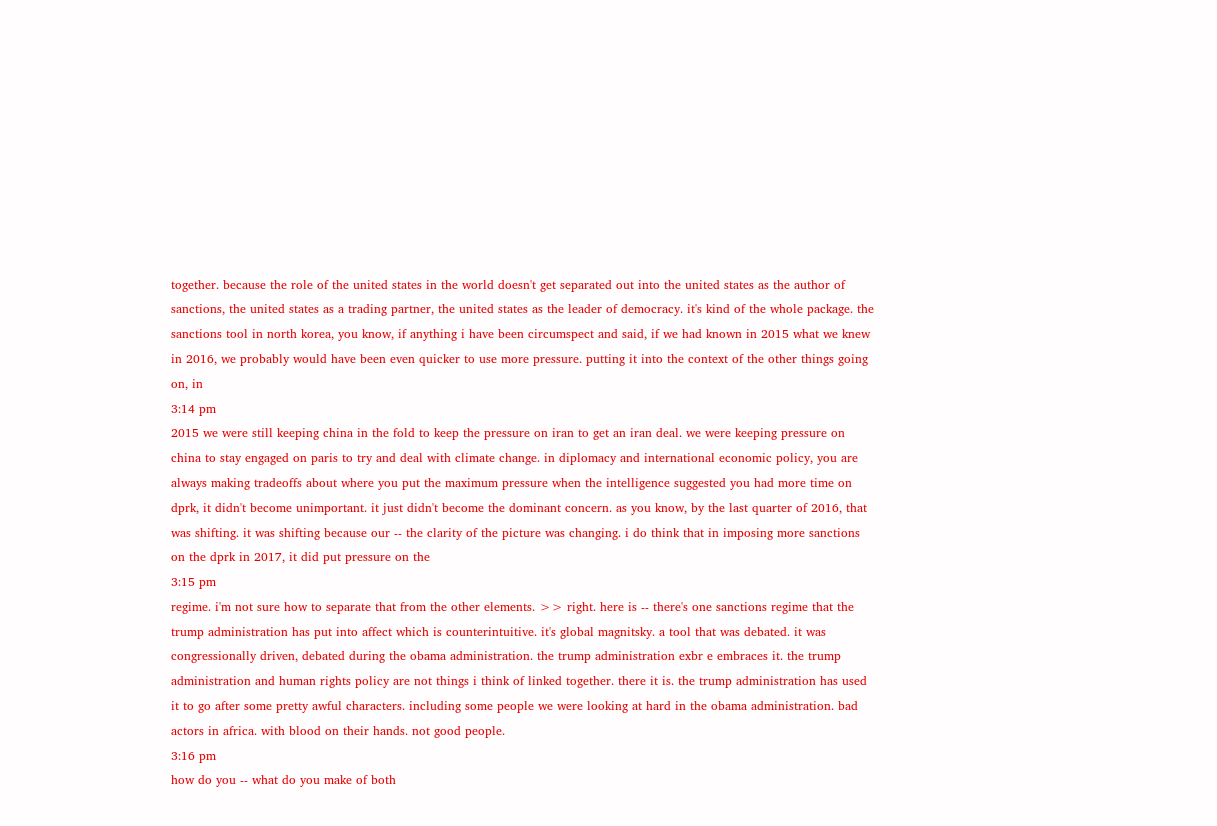together. because the role of the united states in the world doesn't get separated out into the united states as the author of sanctions, the united states as a trading partner, the united states as the leader of democracy. it's kind of the whole package. the sanctions tool in north korea, you know, if anything i have been circumspect and said, if we had known in 2015 what we knew in 2016, we probably would have been even quicker to use more pressure. putting it into the context of the other things going on, in
3:14 pm
2015 we were still keeping china in the fold to keep the pressure on iran to get an iran deal. we were keeping pressure on china to stay engaged on paris to try and deal with climate change. in diplomacy and international economic policy, you are always making tradeoffs about where you put the maximum pressure when the intelligence suggested you had more time on dprk, it didn't become unimportant. it just didn't become the dominant concern. as you know, by the last quarter of 2016, that was shifting. it was shifting because our -- the clarity of the picture was changing. i do think that in imposing more sanctions on the dprk in 2017, it did put pressure on the
3:15 pm
regime. i'm not sure how to separate that from the other elements. >> right. here is -- there's one sanctions regime that the trump administration has put into affect which is counterintuitive. it's global magnitsky. a tool that was debated. it was congressionally driven, debated during the obama administration. the trump administration exbr e embraces it. the trump administration and human rights policy are not things i think of linked together. there it is. the trump administration has used it to go after some pretty awful characters. including some people we were looking at hard in the obama administration. bad actors in africa. with blood on their hands. not good people.
3:16 pm
how do you -- what do you make of both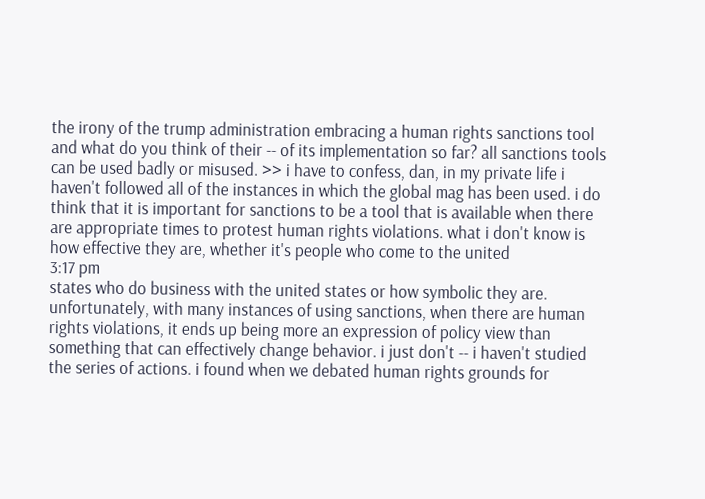the irony of the trump administration embracing a human rights sanctions tool and what do you think of their -- of its implementation so far? all sanctions tools can be used badly or misused. >> i have to confess, dan, in my private life i haven't followed all of the instances in which the global mag has been used. i do think that it is important for sanctions to be a tool that is available when there are appropriate times to protest human rights violations. what i don't know is how effective they are, whether it's people who come to the united
3:17 pm
states who do business with the united states or how symbolic they are. unfortunately, with many instances of using sanctions, when there are human rights violations, it ends up being more an expression of policy view than something that can effectively change behavior. i just don't -- i haven't studied the series of actions. i found when we debated human rights grounds for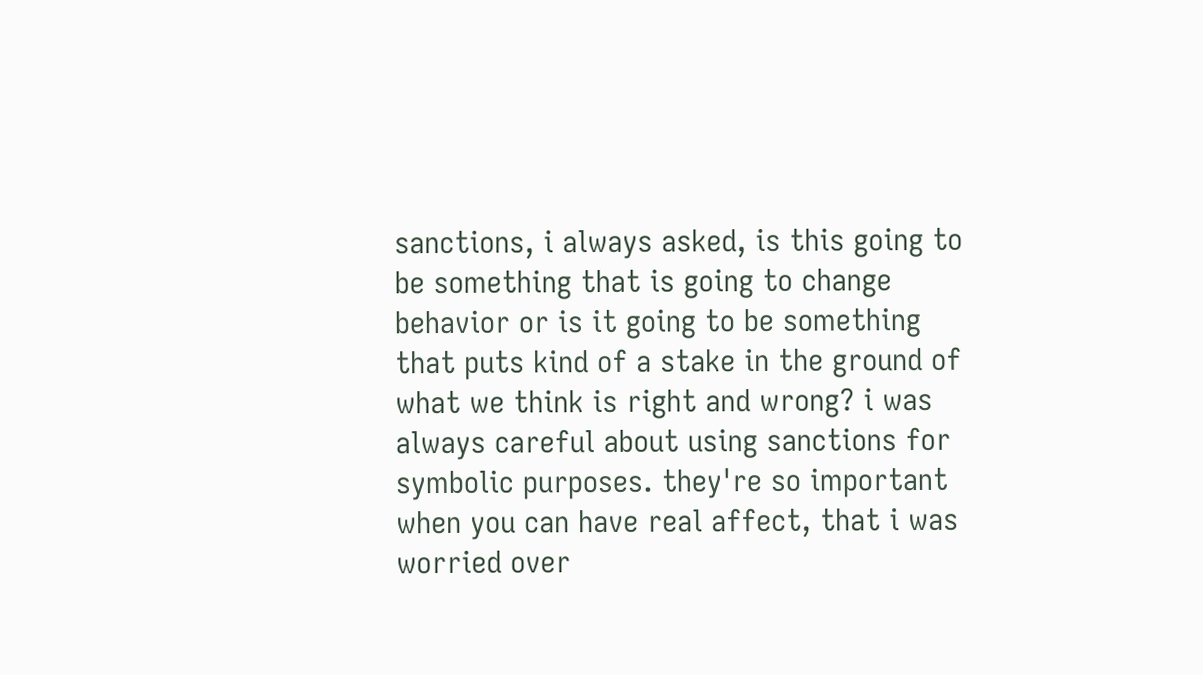sanctions, i always asked, is this going to be something that is going to change behavior or is it going to be something that puts kind of a stake in the ground of what we think is right and wrong? i was always careful about using sanctions for symbolic purposes. they're so important when you can have real affect, that i was worried over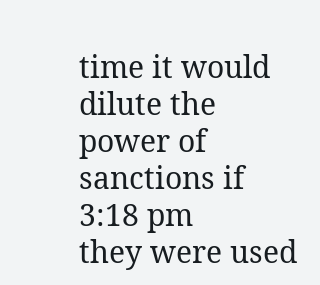time it would dilute the power of sanctions if
3:18 pm
they were used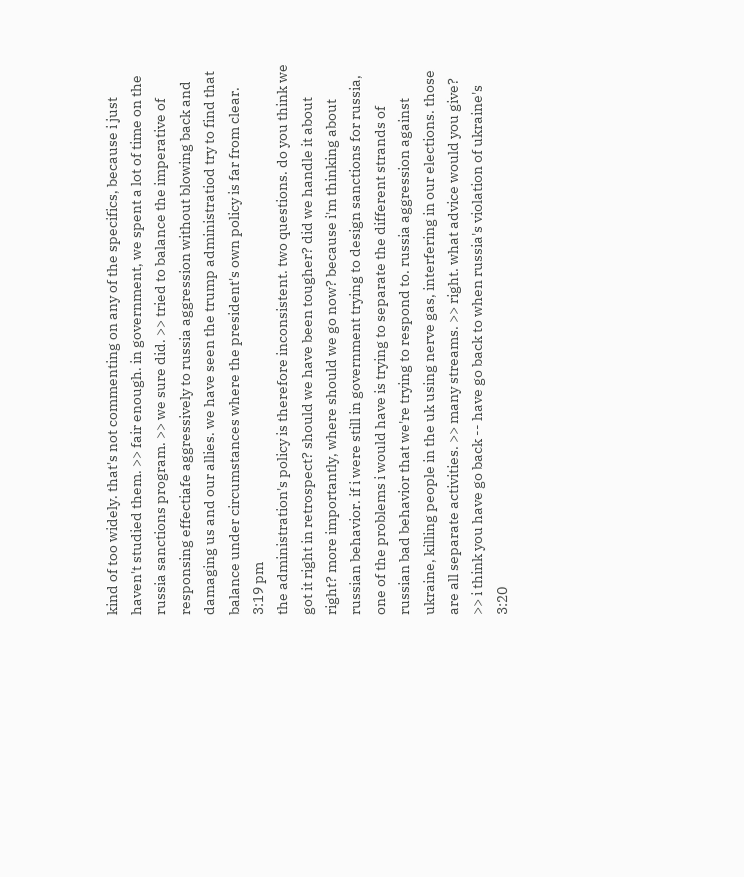kind of too widely. that's not commenting on any of the specifics, because i just haven't studied them. >> fair enough. in government, we spent a lot of time on the russia sanctions program. >> we sure did. >> tried to balance the imperative of responsing effectiafe aggressively to russia aggression without blowing back and damaging us and our allies. we have seen the trump administratiod try to find that balance under circumstances where the president's own policy is far from clear.
3:19 pm
the administration's policy is therefore inconsistent. two questions. do you think we got it right in retrospect? should we have been tougher? did we handle it about right? more importantly, where should we go now? because i'm thinking about russian behavior. if i were still in government trying to design sanctions for russia, one of the problems i would have is trying to separate the different strands of russian bad behavior that we're trying to respond to. russia aggression against ukraine, killing people in the uk using nerve gas, interfering in our elections. those are all separate activities. >> many streams. >> right. what advice would you give? >> i think you have go back -- have go back to when russia's violation of ukraine's
3:20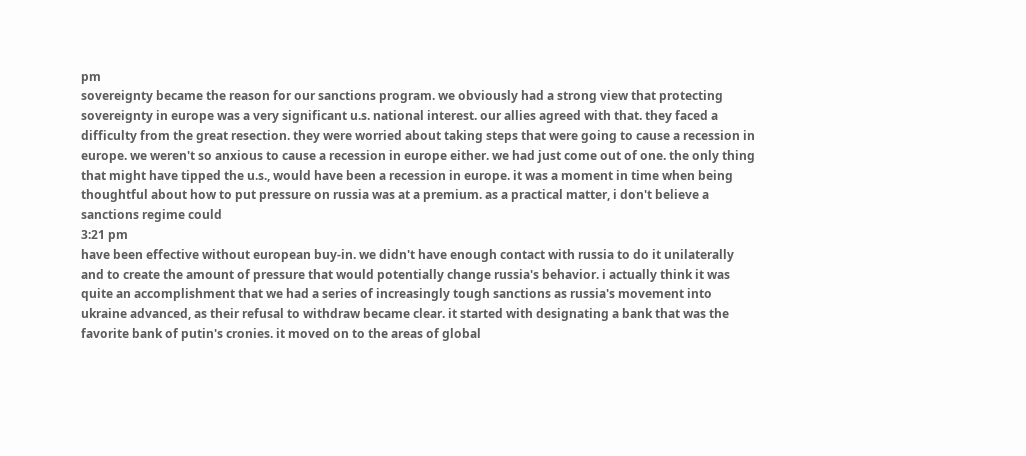pm
sovereignty became the reason for our sanctions program. we obviously had a strong view that protecting sovereignty in europe was a very significant u.s. national interest. our allies agreed with that. they faced a difficulty from the great resection. they were worried about taking steps that were going to cause a recession in europe. we weren't so anxious to cause a recession in europe either. we had just come out of one. the only thing that might have tipped the u.s., would have been a recession in europe. it was a moment in time when being thoughtful about how to put pressure on russia was at a premium. as a practical matter, i don't believe a sanctions regime could
3:21 pm
have been effective without european buy-in. we didn't have enough contact with russia to do it unilaterally and to create the amount of pressure that would potentially change russia's behavior. i actually think it was quite an accomplishment that we had a series of increasingly tough sanctions as russia's movement into ukraine advanced, as their refusal to withdraw became clear. it started with designating a bank that was the favorite bank of putin's cronies. it moved on to the areas of global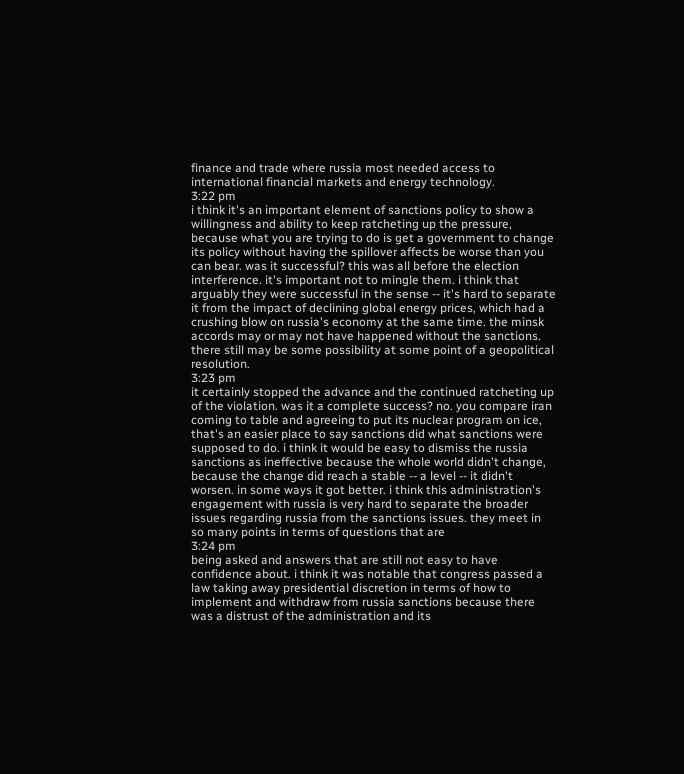finance and trade where russia most needed access to international financial markets and energy technology.
3:22 pm
i think it's an important element of sanctions policy to show a willingness and ability to keep ratcheting up the pressure, because what you are trying to do is get a government to change its policy without having the spillover affects be worse than you can bear. was it successful? this was all before the election interference. it's important not to mingle them. i think that arguably they were successful in the sense -- it's hard to separate it from the impact of declining global energy prices, which had a crushing blow on russia's economy at the same time. the minsk accords may or may not have happened without the sanctions. there still may be some possibility at some point of a geopolitical resolution.
3:23 pm
it certainly stopped the advance and the continued ratcheting up of the violation. was it a complete success? no. you compare iran coming to table and agreeing to put its nuclear program on ice, that's an easier place to say sanctions did what sanctions were supposed to do. i think it would be easy to dismiss the russia sanctions as ineffective because the whole world didn't change, because the change did reach a stable -- a level -- it didn't worsen. in some ways it got better. i think this administration's engagement with russia is very hard to separate the broader issues regarding russia from the sanctions issues. they meet in so many points in terms of questions that are
3:24 pm
being asked and answers that are still not easy to have confidence about. i think it was notable that congress passed a law taking away presidential discretion in terms of how to implement and withdraw from russia sanctions because there was a distrust of the administration and its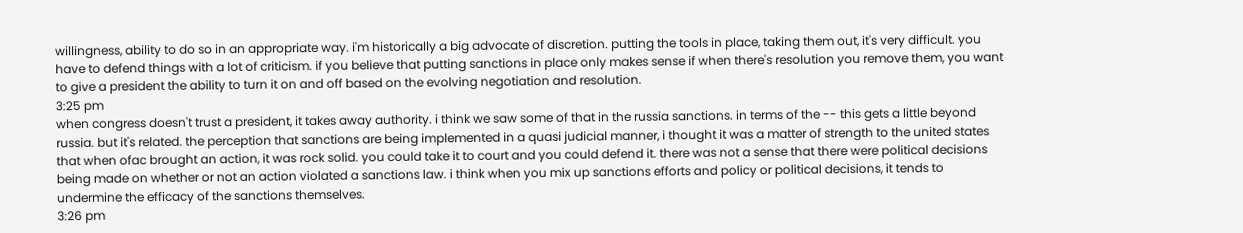willingness, ability to do so in an appropriate way. i'm historically a big advocate of discretion. putting the tools in place, taking them out, it's very difficult. you have to defend things with a lot of criticism. if you believe that putting sanctions in place only makes sense if when there's resolution you remove them, you want to give a president the ability to turn it on and off based on the evolving negotiation and resolution.
3:25 pm
when congress doesn't trust a president, it takes away authority. i think we saw some of that in the russia sanctions. in terms of the -- this gets a little beyond russia. but it's related. the perception that sanctions are being implemented in a quasi judicial manner, i thought it was a matter of strength to the united states that when ofac brought an action, it was rock solid. you could take it to court and you could defend it. there was not a sense that there were political decisions being made on whether or not an action violated a sanctions law. i think when you mix up sanctions efforts and policy or political decisions, it tends to undermine the efficacy of the sanctions themselves.
3:26 pm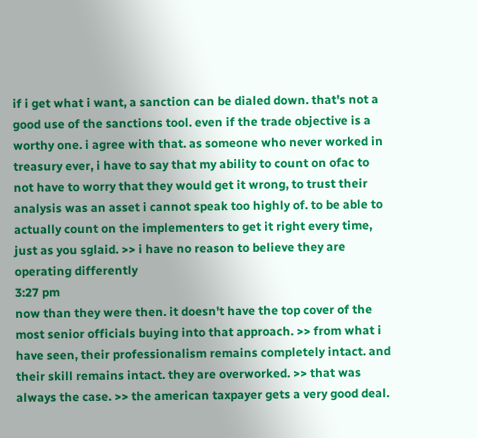if i get what i want, a sanction can be dialed down. that's not a good use of the sanctions tool. even if the trade objective is a worthy one. i agree with that. as someone who never worked in treasury ever, i have to say that my ability to count on ofac to not have to worry that they would get it wrong, to trust their analysis was an asset i cannot speak too highly of. to be able to actually count on the implementers to get it right every time, just as you sglaid. >> i have no reason to believe they are operating differently
3:27 pm
now than they were then. it doesn't have the top cover of the most senior officials buying into that approach. >> from what i have seen, their professionalism remains completely intact. and their skill remains intact. they are overworked. >> that was always the case. >> the american taxpayer gets a very good deal.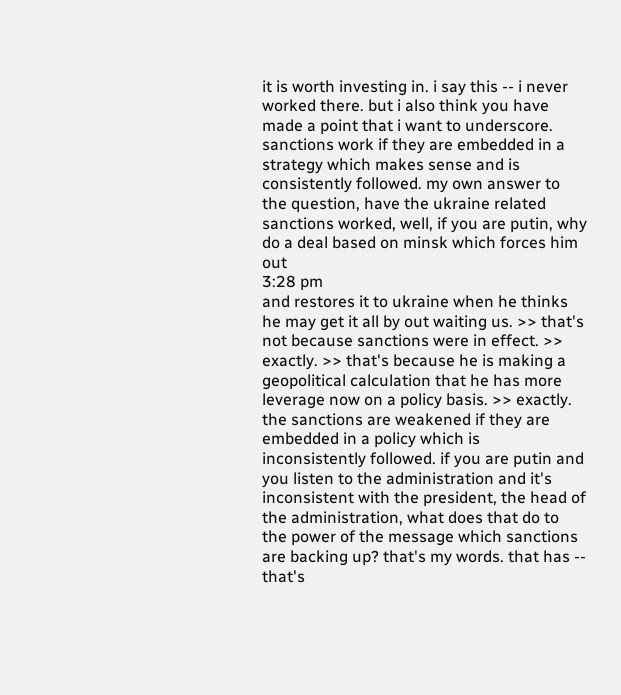it is worth investing in. i say this -- i never worked there. but i also think you have made a point that i want to underscore. sanctions work if they are embedded in a strategy which makes sense and is consistently followed. my own answer to the question, have the ukraine related sanctions worked, well, if you are putin, why do a deal based on minsk which forces him out
3:28 pm
and restores it to ukraine when he thinks he may get it all by out waiting us. >> that's not because sanctions were in effect. >> exactly. >> that's because he is making a geopolitical calculation that he has more leverage now on a policy basis. >> exactly. the sanctions are weakened if they are embedded in a policy which is inconsistently followed. if you are putin and you listen to the administration and it's inconsistent with the president, the head of the administration, what does that do to the power of the message which sanctions are backing up? that's my words. that has -- that's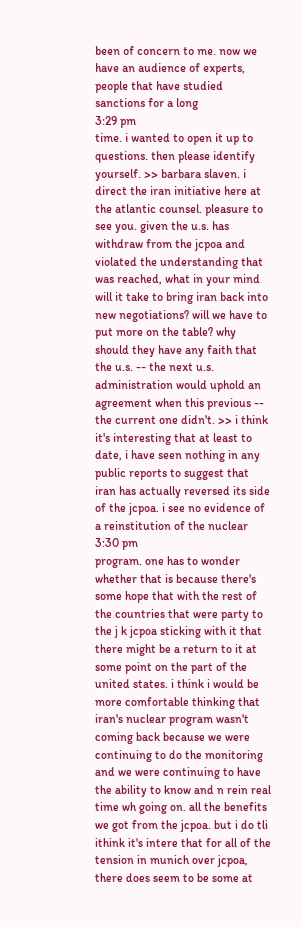been of concern to me. now we have an audience of experts, people that have studied sanctions for a long
3:29 pm
time. i wanted to open it up to questions. then please identify yourself. >> barbara slaven. i direct the iran initiative here at the atlantic counsel. pleasure to see you. given the u.s. has withdraw from the jcpoa and violated the understanding that was reached, what in your mind will it take to bring iran back into new negotiations? will we have to put more on the table? why should they have any faith that the u.s. -- the next u.s. administration would uphold an agreement when this previous -- the current one didn't. >> i think it's interesting that at least to date, i have seen nothing in any public reports to suggest that iran has actually reversed its side of the jcpoa. i see no evidence of a reinstitution of the nuclear
3:30 pm
program. one has to wonder whether that is because there's some hope that with the rest of the countries that were party to the j k jcpoa sticking with it that there might be a return to it at some point on the part of the united states. i think i would be more comfortable thinking that iran's nuclear program wasn't coming back because we were continuing to do the monitoring and we were continuing to have the ability to know and n rein real time wh going on. all the benefits we got from the jcpoa. but i do tli ithink it's intere that for all of the tension in munich over jcpoa, there does seem to be some at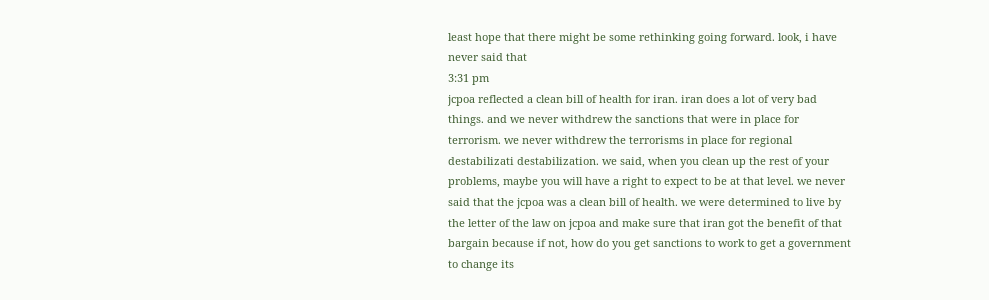least hope that there might be some rethinking going forward. look, i have never said that
3:31 pm
jcpoa reflected a clean bill of health for iran. iran does a lot of very bad things. and we never withdrew the sanctions that were in place for terrorism. we never withdrew the terrorisms in place for regional destabilizati destabilization. we said, when you clean up the rest of your problems, maybe you will have a right to expect to be at that level. we never said that the jcpoa was a clean bill of health. we were determined to live by the letter of the law on jcpoa and make sure that iran got the benefit of that bargain because if not, how do you get sanctions to work to get a government to change its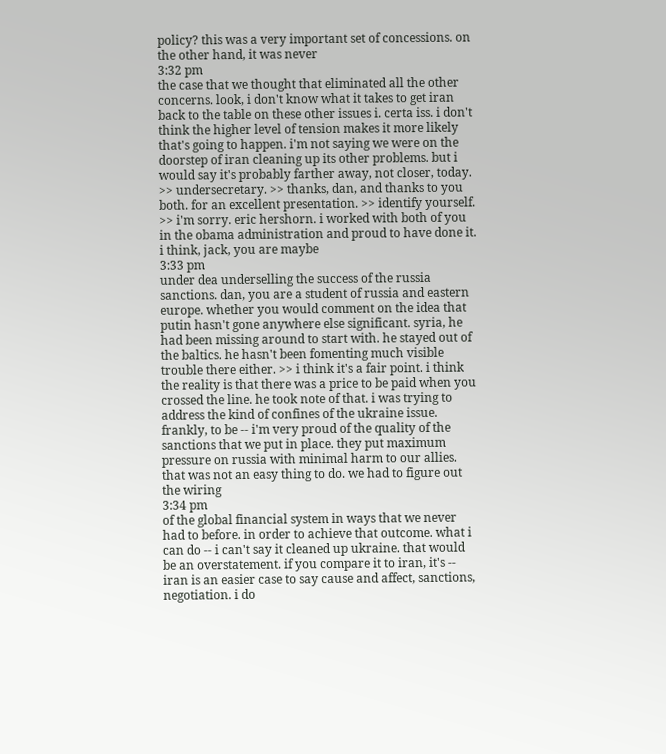policy? this was a very important set of concessions. on the other hand, it was never
3:32 pm
the case that we thought that eliminated all the other concerns. look, i don't know what it takes to get iran back to the table on these other issues i. certa iss. i don't think the higher level of tension makes it more likely that's going to happen. i'm not saying we were on the doorstep of iran cleaning up its other problems. but i would say it's probably farther away, not closer, today. >> undersecretary. >> thanks, dan, and thanks to you both. for an excellent presentation. >> identify yourself. >> i'm sorry. eric hershorn. i worked with both of you in the obama administration and proud to have done it. i think, jack, you are maybe
3:33 pm
under dea underselling the success of the russia sanctions. dan, you are a student of russia and eastern europe. whether you would comment on the idea that putin hasn't gone anywhere else significant. syria, he had been missing around to start with. he stayed out of the baltics. he hasn't been fomenting much visible trouble there either. >> i think it's a fair point. i think the reality is that there was a price to be paid when you crossed the line. he took note of that. i was trying to address the kind of confines of the ukraine issue. frankly, to be -- i'm very proud of the quality of the sanctions that we put in place. they put maximum pressure on russia with minimal harm to our allies. that was not an easy thing to do. we had to figure out the wiring
3:34 pm
of the global financial system in ways that we never had to before. in order to achieve that outcome. what i can do -- i can't say it cleaned up ukraine. that would be an overstatement. if you compare it to iran, it's -- iran is an easier case to say cause and affect, sanctions, negotiation. i do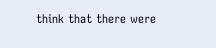think that there were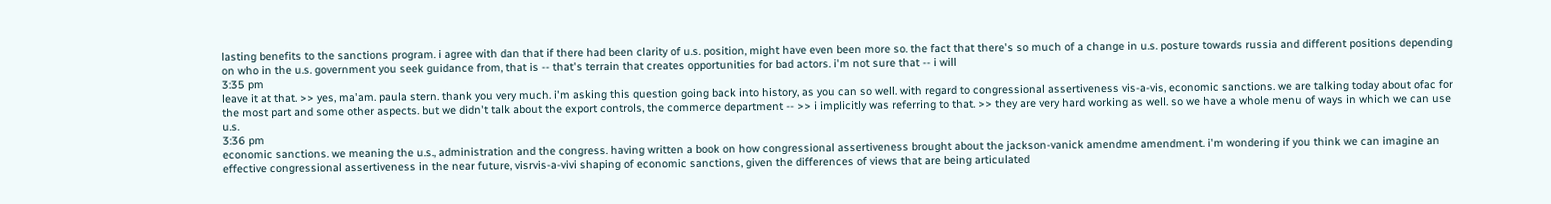lasting benefits to the sanctions program. i agree with dan that if there had been clarity of u.s. position, might have even been more so. the fact that there's so much of a change in u.s. posture towards russia and different positions depending on who in the u.s. government you seek guidance from, that is -- that's terrain that creates opportunities for bad actors. i'm not sure that -- i will
3:35 pm
leave it at that. >> yes, ma'am. paula stern. thank you very much. i'm asking this question going back into history, as you can so well. with regard to congressional assertiveness vis-a-vis, economic sanctions. we are talking today about ofac for the most part and some other aspects. but we didn't talk about the export controls, the commerce department -- >> i implicitly was referring to that. >> they are very hard working as well. so we have a whole menu of ways in which we can use u.s.
3:36 pm
economic sanctions. we meaning the u.s., administration and the congress. having written a book on how congressional assertiveness brought about the jackson-vanick amendme amendment. i'm wondering if you think we can imagine an effective congressional assertiveness in the near future, visrvis-a-vivi shaping of economic sanctions, given the differences of views that are being articulated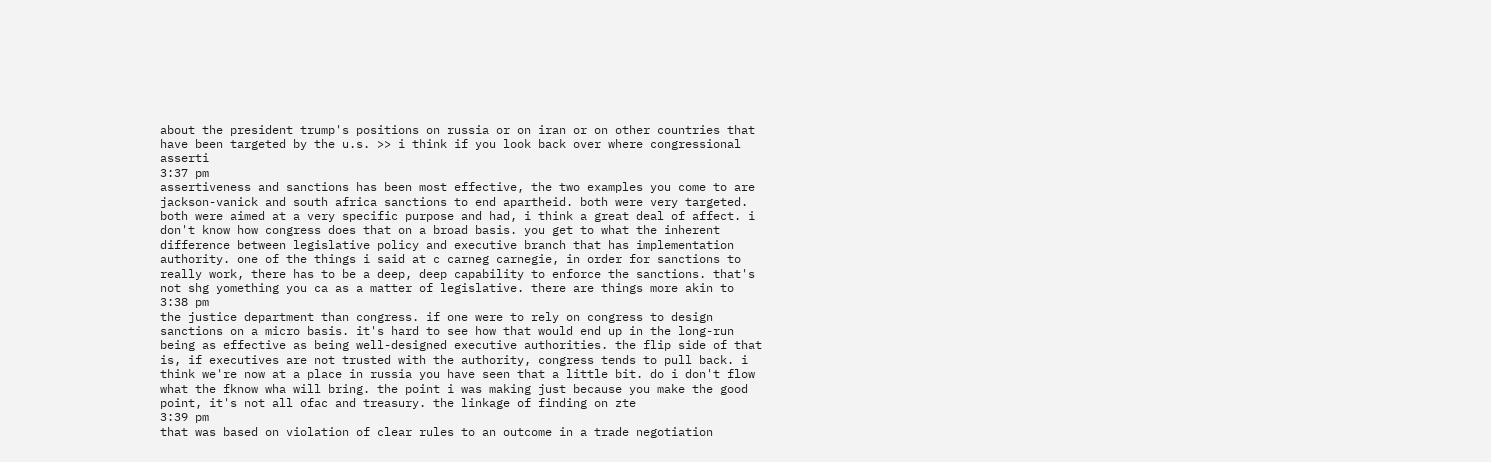about the president trump's positions on russia or on iran or on other countries that have been targeted by the u.s. >> i think if you look back over where congressional asserti
3:37 pm
assertiveness and sanctions has been most effective, the two examples you come to are jackson-vanick and south africa sanctions to end apartheid. both were very targeted. both were aimed at a very specific purpose and had, i think a great deal of affect. i don't know how congress does that on a broad basis. you get to what the inherent difference between legislative policy and executive branch that has implementation authority. one of the things i said at c carneg carnegie, in order for sanctions to really work, there has to be a deep, deep capability to enforce the sanctions. that's not shg yomething you ca as a matter of legislative. there are things more akin to
3:38 pm
the justice department than congress. if one were to rely on congress to design sanctions on a micro basis. it's hard to see how that would end up in the long-run being as effective as being well-designed executive authorities. the flip side of that is, if executives are not trusted with the authority, congress tends to pull back. i think we're now at a place in russia you have seen that a little bit. do i don't flow what the fknow wha will bring. the point i was making just because you make the good point, it's not all ofac and treasury. the linkage of finding on zte
3:39 pm
that was based on violation of clear rules to an outcome in a trade negotiation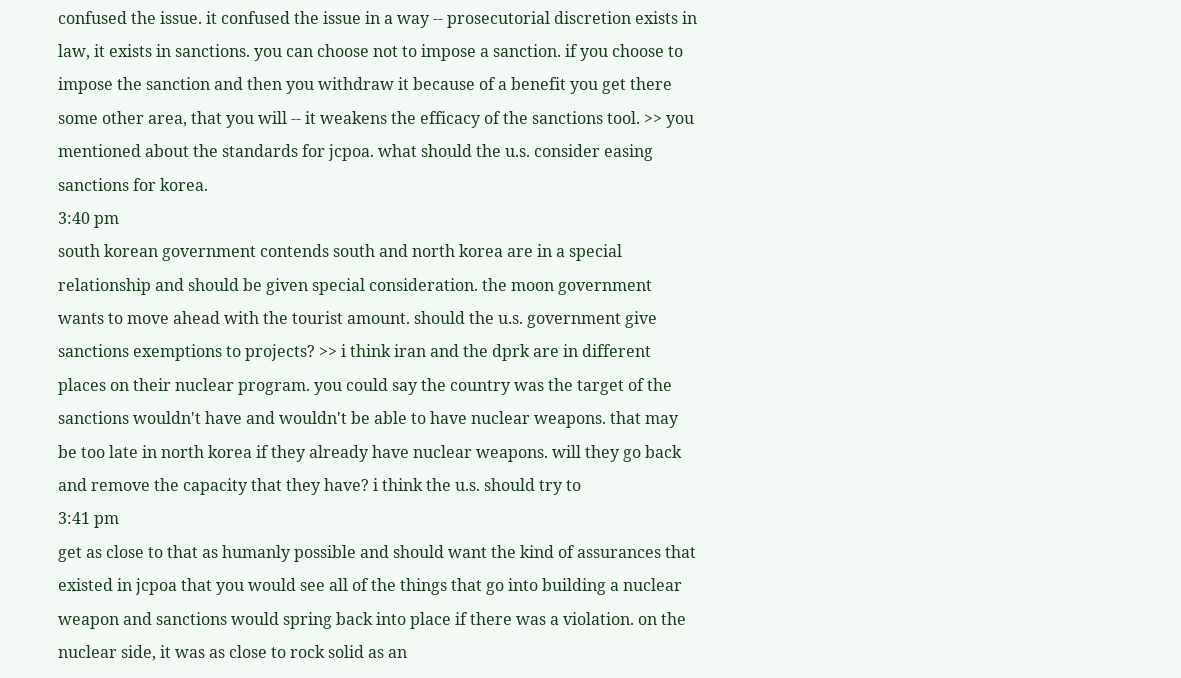confused the issue. it confused the issue in a way -- prosecutorial discretion exists in law, it exists in sanctions. you can choose not to impose a sanction. if you choose to impose the sanction and then you withdraw it because of a benefit you get there some other area, that you will -- it weakens the efficacy of the sanctions tool. >> you mentioned about the standards for jcpoa. what should the u.s. consider easing sanctions for korea.
3:40 pm
south korean government contends south and north korea are in a special relationship and should be given special consideration. the moon government wants to move ahead with the tourist amount. should the u.s. government give sanctions exemptions to projects? >> i think iran and the dprk are in different places on their nuclear program. you could say the country was the target of the sanctions wouldn't have and wouldn't be able to have nuclear weapons. that may be too late in north korea if they already have nuclear weapons. will they go back and remove the capacity that they have? i think the u.s. should try to
3:41 pm
get as close to that as humanly possible and should want the kind of assurances that existed in jcpoa that you would see all of the things that go into building a nuclear weapon and sanctions would spring back into place if there was a violation. on the nuclear side, it was as close to rock solid as an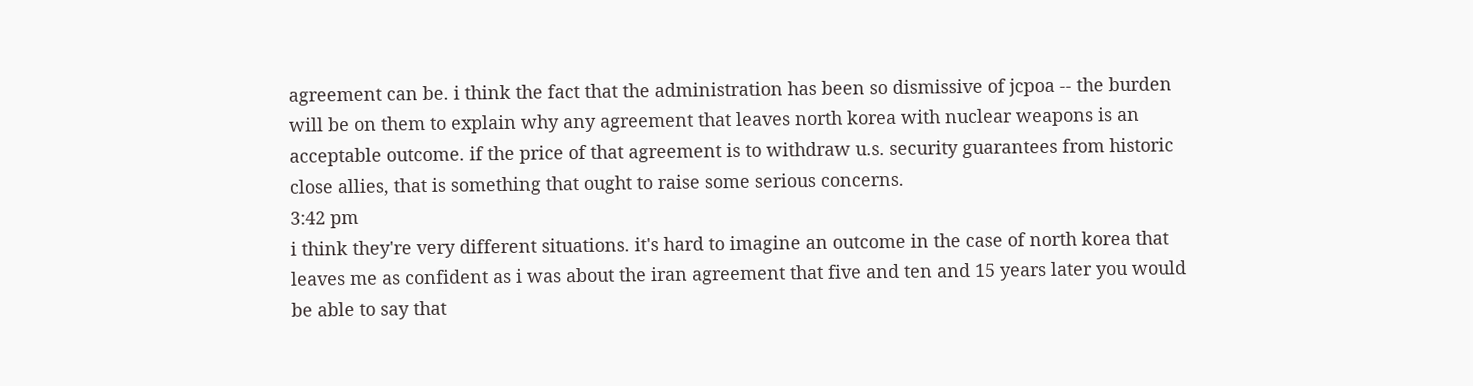agreement can be. i think the fact that the administration has been so dismissive of jcpoa -- the burden will be on them to explain why any agreement that leaves north korea with nuclear weapons is an acceptable outcome. if the price of that agreement is to withdraw u.s. security guarantees from historic close allies, that is something that ought to raise some serious concerns.
3:42 pm
i think they're very different situations. it's hard to imagine an outcome in the case of north korea that leaves me as confident as i was about the iran agreement that five and ten and 15 years later you would be able to say that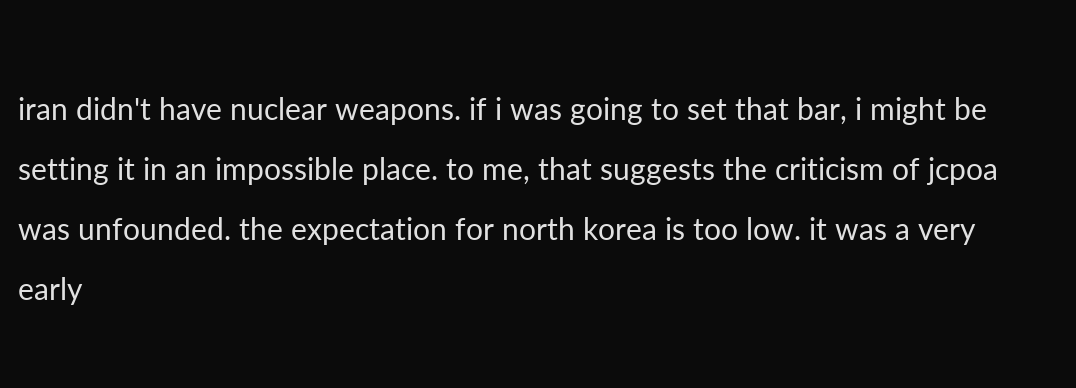iran didn't have nuclear weapons. if i was going to set that bar, i might be setting it in an impossible place. to me, that suggests the criticism of jcpoa was unfounded. the expectation for north korea is too low. it was a very early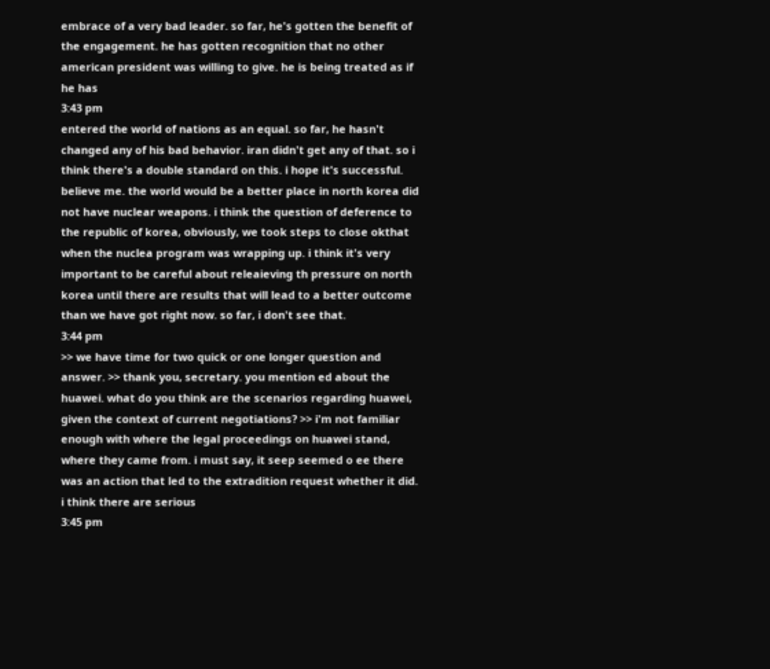embrace of a very bad leader. so far, he's gotten the benefit of the engagement. he has gotten recognition that no other american president was willing to give. he is being treated as if he has
3:43 pm
entered the world of nations as an equal. so far, he hasn't changed any of his bad behavior. iran didn't get any of that. so i think there's a double standard on this. i hope it's successful. believe me. the world would be a better place in north korea did not have nuclear weapons. i think the question of deference to the republic of korea, obviously, we took steps to close okthat when the nuclea program was wrapping up. i think it's very important to be careful about releaieving th pressure on north korea until there are results that will lead to a better outcome than we have got right now. so far, i don't see that.
3:44 pm
>> we have time for two quick or one longer question and answer. >> thank you, secretary. you mention ed about the huawei. what do you think are the scenarios regarding huawei, given the context of current negotiations? >> i'm not familiar enough with where the legal proceedings on huawei stand, where they came from. i must say, it seep seemed o ee there was an action that led to the extradition request whether it did. i think there are serious
3:45 pm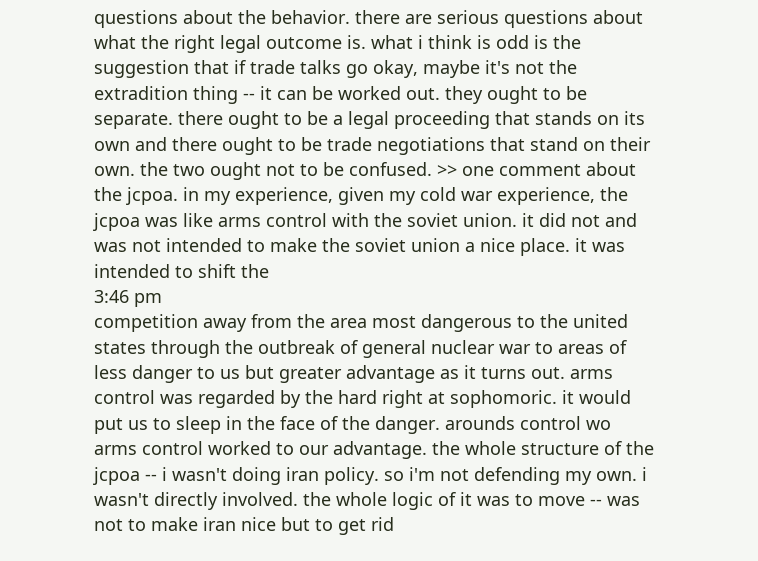questions about the behavior. there are serious questions about what the right legal outcome is. what i think is odd is the suggestion that if trade talks go okay, maybe it's not the extradition thing -- it can be worked out. they ought to be separate. there ought to be a legal proceeding that stands on its own and there ought to be trade negotiations that stand on their own. the two ought not to be confused. >> one comment about the jcpoa. in my experience, given my cold war experience, the jcpoa was like arms control with the soviet union. it did not and was not intended to make the soviet union a nice place. it was intended to shift the
3:46 pm
competition away from the area most dangerous to the united states through the outbreak of general nuclear war to areas of less danger to us but greater advantage as it turns out. arms control was regarded by the hard right at sophomoric. it would put us to sleep in the face of the danger. arounds control wo arms control worked to our advantage. the whole structure of the jcpoa -- i wasn't doing iran policy. so i'm not defending my own. i wasn't directly involved. the whole logic of it was to move -- was not to make iran nice but to get rid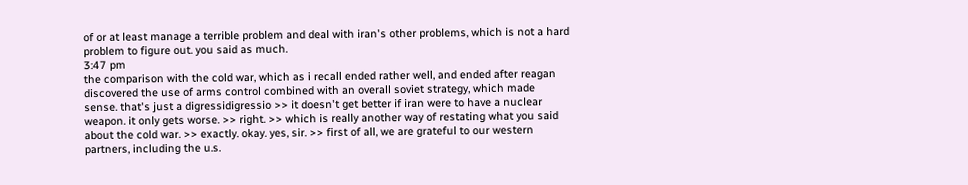of or at least manage a terrible problem and deal with iran's other problems, which is not a hard problem to figure out. you said as much.
3:47 pm
the comparison with the cold war, which as i recall ended rather well, and ended after reagan discovered the use of arms control combined with an overall soviet strategy, which made sense. that's just a digressidigressio >> it doesn't get better if iran were to have a nuclear weapon. it only gets worse. >> right. >> which is really another way of restating what you said about the cold war. >> exactly. okay. yes, sir. >> first of all, we are grateful to our western partners, including the u.s.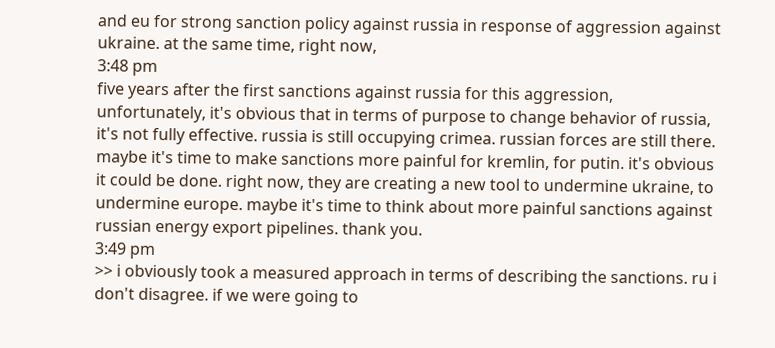and eu for strong sanction policy against russia in response of aggression against ukraine. at the same time, right now,
3:48 pm
five years after the first sanctions against russia for this aggression, unfortunately, it's obvious that in terms of purpose to change behavior of russia, it's not fully effective. russia is still occupying crimea. russian forces are still there. maybe it's time to make sanctions more painful for kremlin, for putin. it's obvious it could be done. right now, they are creating a new tool to undermine ukraine, to undermine europe. maybe it's time to think about more painful sanctions against russian energy export pipelines. thank you.
3:49 pm
>> i obviously took a measured approach in terms of describing the sanctions. ru i don't disagree. if we were going to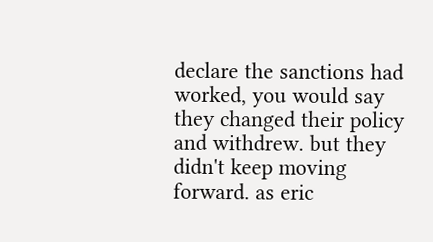declare the sanctions had worked, you would say they changed their policy and withdrew. but they didn't keep moving forward. as eric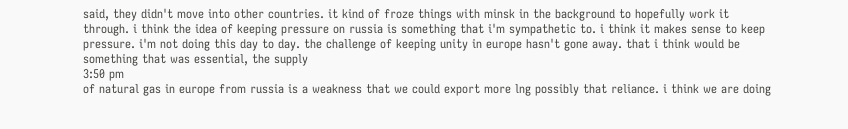said, they didn't move into other countries. it kind of froze things with minsk in the background to hopefully work it through. i think the idea of keeping pressure on russia is something that i'm sympathetic to. i think it makes sense to keep pressure. i'm not doing this day to day. the challenge of keeping unity in europe hasn't gone away. that i think would be something that was essential, the supply
3:50 pm
of natural gas in europe from russia is a weakness that we could export more lng possibly that reliance. i think we are doing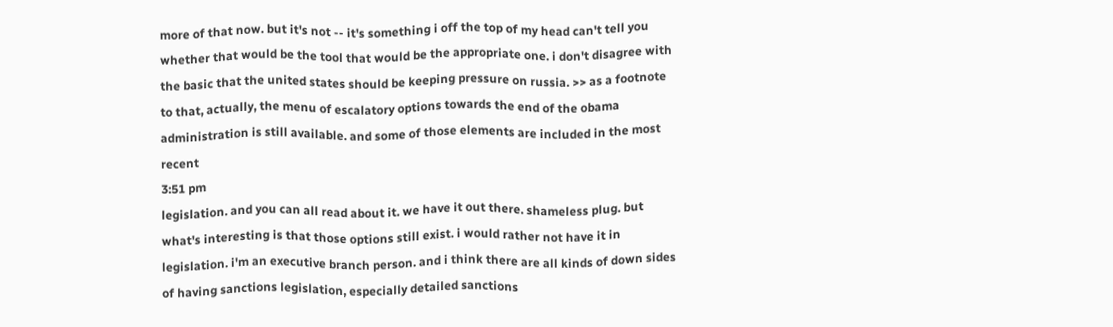more of that now. but it's not -- it's something i off the top of my head can't tell you whether that would be the tool that would be the appropriate one. i don't disagree with the basic that the united states should be keeping pressure on russia. >> as a footnote to that, actually, the menu of escalatory options towards the end of the obama administration is still available. and some of those elements are included in the most recent
3:51 pm
legislation. and you can all read about it. we have it out there. shameless plug. but what's interesting is that those options still exist. i would rather not have it in legislation. i'm an executive branch person. and i think there are all kinds of down sides of having sanctions legislation, especially detailed sanctions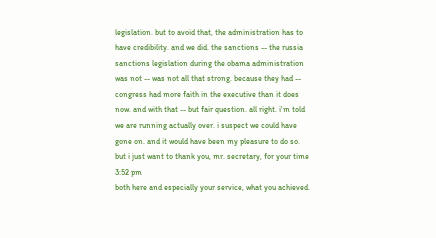legislation. but to avoid that, the administration has to have credibility. and we did. the sanctions -- the russia sanctions legislation during the obama administration was not -- was not all that strong. because they had -- congress had more faith in the executive than it does now. and with that -- but fair question. all right. i'm told we are running actually over. i suspect we could have gone on. and it would have been my pleasure to do so. but i just want to thank you, mr. secretary, for your time
3:52 pm
both here and especially your service, what you achieved.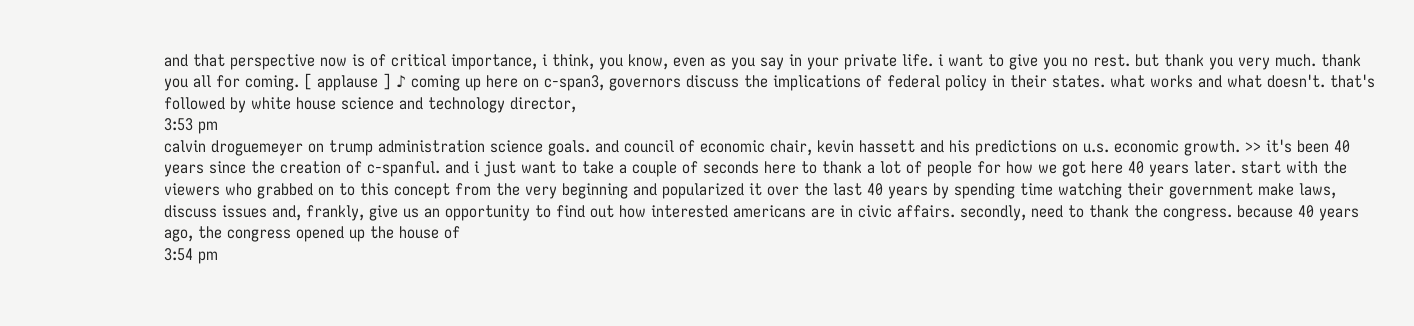and that perspective now is of critical importance, i think, you know, even as you say in your private life. i want to give you no rest. but thank you very much. thank you all for coming. [ applause ] ♪ coming up here on c-span3, governors discuss the implications of federal policy in their states. what works and what doesn't. that's followed by white house science and technology director,
3:53 pm
calvin droguemeyer on trump administration science goals. and council of economic chair, kevin hassett and his predictions on u.s. economic growth. >> it's been 40 years since the creation of c-spanful. and i just want to take a couple of seconds here to thank a lot of people for how we got here 40 years later. start with the viewers who grabbed on to this concept from the very beginning and popularized it over the last 40 years by spending time watching their government make laws, discuss issues and, frankly, give us an opportunity to find out how interested americans are in civic affairs. secondly, need to thank the congress. because 40 years ago, the congress opened up the house of
3:54 pm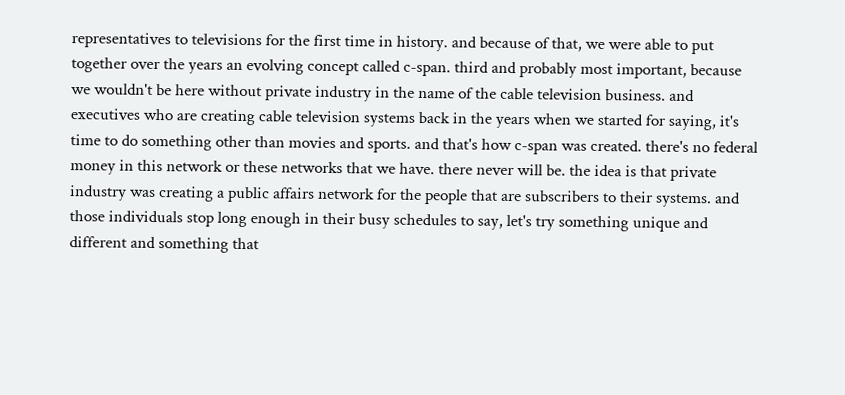representatives to televisions for the first time in history. and because of that, we were able to put together over the years an evolving concept called c-span. third and probably most important, because we wouldn't be here without private industry in the name of the cable television business. and executives who are creating cable television systems back in the years when we started for saying, it's time to do something other than movies and sports. and that's how c-span was created. there's no federal money in this network or these networks that we have. there never will be. the idea is that private industry was creating a public affairs network for the people that are subscribers to their systems. and those individuals stop long enough in their busy schedules to say, let's try something unique and different and something that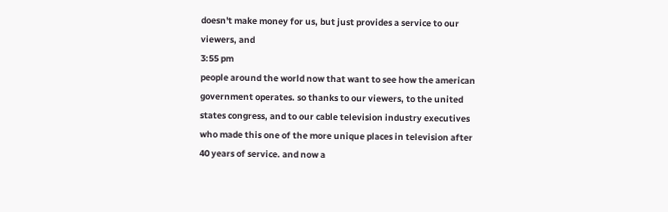doesn't make money for us, but just provides a service to our viewers, and
3:55 pm
people around the world now that want to see how the american government operates. so thanks to our viewers, to the united states congress, and to our cable television industry executives who made this one of the more unique places in television after 40 years of service. and now a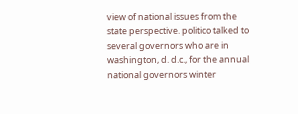view of national issues from the state perspective. politico talked to several governors who are in washington, d. d.c., for the annual national governors winter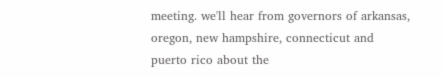meeting. we'll hear from governors of arkansas, oregon, new hampshire, connecticut and puerto rico about the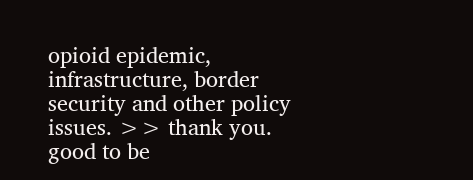opioid epidemic, infrastructure, border security and other policy issues. >> thank you. good to be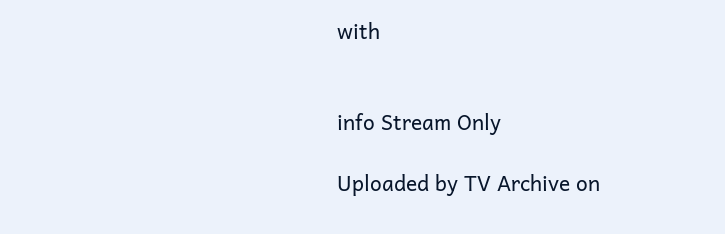with


info Stream Only

Uploaded by TV Archive on